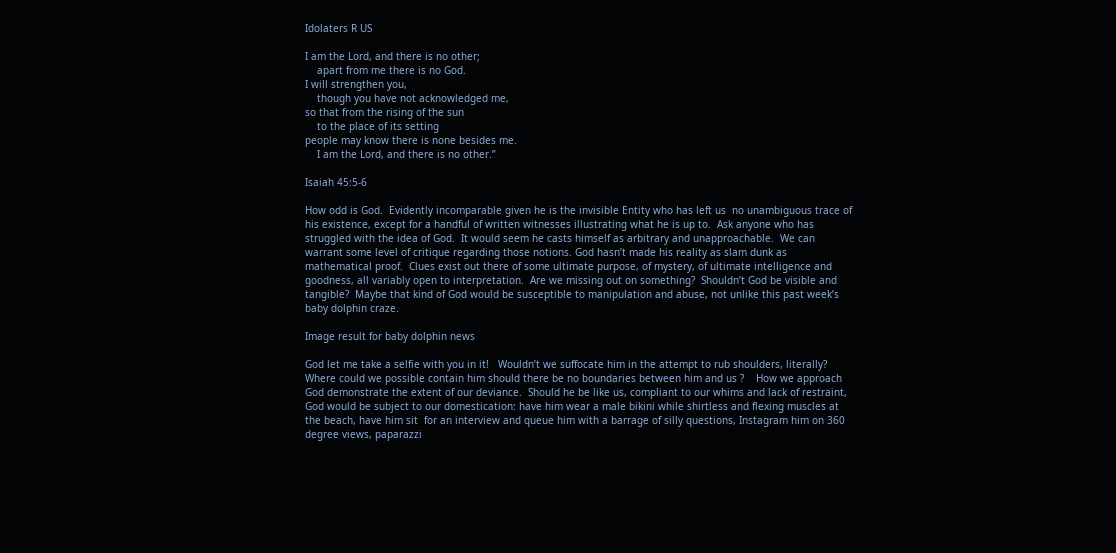Idolaters R US

I am the Lord, and there is no other;
    apart from me there is no God.
I will strengthen you,
    though you have not acknowledged me,
so that from the rising of the sun
    to the place of its setting
people may know there is none besides me.
    I am the Lord, and there is no other.”

Isaiah 45:5-6

How odd is God.  Evidently incomparable given he is the invisible Entity who has left us  no unambiguous trace of his existence, except for a handful of written witnesses illustrating what he is up to.  Ask anyone who has struggled with the idea of God.  It would seem he casts himself as arbitrary and unapproachable.  We can warrant some level of critique regarding those notions. God hasn’t made his reality as slam dunk as mathematical proof.  Clues exist out there of some ultimate purpose, of mystery, of ultimate intelligence and goodness, all variably open to interpretation.  Are we missing out on something?  Shouldn’t God be visible and tangible?  Maybe that kind of God would be susceptible to manipulation and abuse, not unlike this past week’s baby dolphin craze.

Image result for baby dolphin news

God let me take a selfie with you in it!   Wouldn’t we suffocate him in the attempt to rub shoulders, literally?    Where could we possible contain him should there be no boundaries between him and us ?    How we approach God demonstrate the extent of our deviance.  Should he be like us, compliant to our whims and lack of restraint, God would be subject to our domestication: have him wear a male bikini while shirtless and flexing muscles at the beach, have him sit  for an interview and queue him with a barrage of silly questions, Instagram him on 360 degree views, paparazzi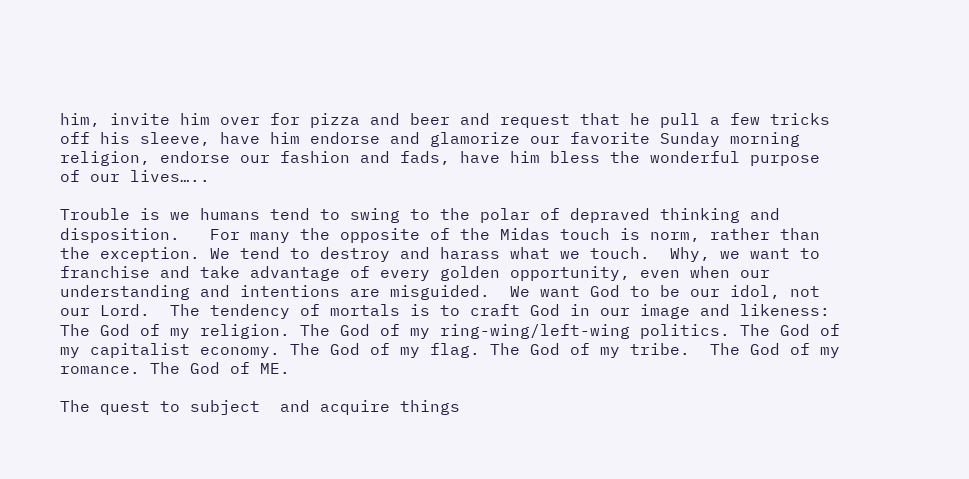him, invite him over for pizza and beer and request that he pull a few tricks off his sleeve, have him endorse and glamorize our favorite Sunday morning religion, endorse our fashion and fads, have him bless the wonderful purpose of our lives…..

Trouble is we humans tend to swing to the polar of depraved thinking and disposition.   For many the opposite of the Midas touch is norm, rather than the exception. We tend to destroy and harass what we touch.  Why, we want to franchise and take advantage of every golden opportunity, even when our understanding and intentions are misguided.  We want God to be our idol, not our Lord.  The tendency of mortals is to craft God in our image and likeness:  The God of my religion. The God of my ring-wing/left-wing politics. The God of my capitalist economy. The God of my flag. The God of my tribe.  The God of my romance. The God of ME.

The quest to subject  and acquire things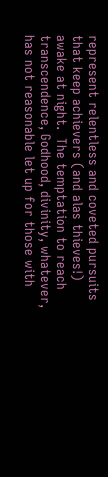represent relentless and coveted pursuits that keep achievers (and alas thieves!) awake at night.  The temptation to reach transcendence, Godhood, divinity, whatever, has not reasonable let up for those with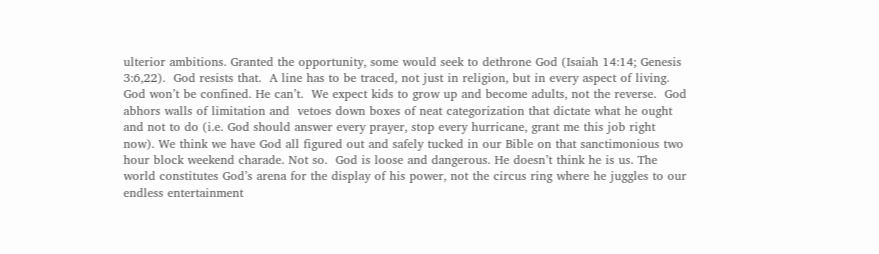ulterior ambitions. Granted the opportunity, some would seek to dethrone God (Isaiah 14:14; Genesis 3:6,22).  God resists that.  A line has to be traced, not just in religion, but in every aspect of living.  God won’t be confined. He can’t.  We expect kids to grow up and become adults, not the reverse.  God abhors walls of limitation and  vetoes down boxes of neat categorization that dictate what he ought and not to do (i.e. God should answer every prayer, stop every hurricane, grant me this job right now). We think we have God all figured out and safely tucked in our Bible on that sanctimonious two hour block weekend charade. Not so.  God is loose and dangerous. He doesn’t think he is us. The world constitutes God’s arena for the display of his power, not the circus ring where he juggles to our endless entertainment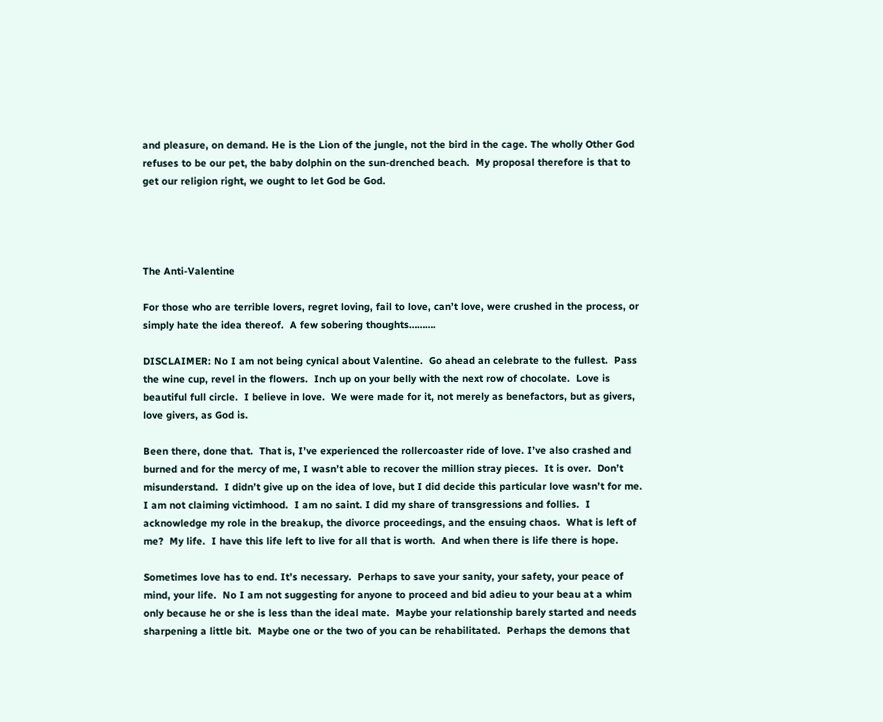and pleasure, on demand. He is the Lion of the jungle, not the bird in the cage. The wholly Other God refuses to be our pet, the baby dolphin on the sun-drenched beach.  My proposal therefore is that to get our religion right, we ought to let God be God.




The Anti-Valentine

For those who are terrible lovers, regret loving, fail to love, can’t love, were crushed in the process, or simply hate the idea thereof.  A few sobering thoughts……….

DISCLAIMER: No I am not being cynical about Valentine.  Go ahead an celebrate to the fullest.  Pass the wine cup, revel in the flowers.  Inch up on your belly with the next row of chocolate.  Love is beautiful full circle.  I believe in love.  We were made for it, not merely as benefactors, but as givers, love givers, as God is.

Been there, done that.  That is, I’ve experienced the rollercoaster ride of love. I’ve also crashed and burned and for the mercy of me, I wasn’t able to recover the million stray pieces.  It is over.  Don’t misunderstand.  I didn’t give up on the idea of love, but I did decide this particular love wasn’t for me.  I am not claiming victimhood.  I am no saint. I did my share of transgressions and follies.  I acknowledge my role in the breakup, the divorce proceedings, and the ensuing chaos.  What is left of me?  My life.  I have this life left to live for all that is worth.  And when there is life there is hope.

Sometimes love has to end. It’s necessary.  Perhaps to save your sanity, your safety, your peace of mind, your life.  No I am not suggesting for anyone to proceed and bid adieu to your beau at a whim only because he or she is less than the ideal mate.  Maybe your relationship barely started and needs sharpening a little bit.  Maybe one or the two of you can be rehabilitated.  Perhaps the demons that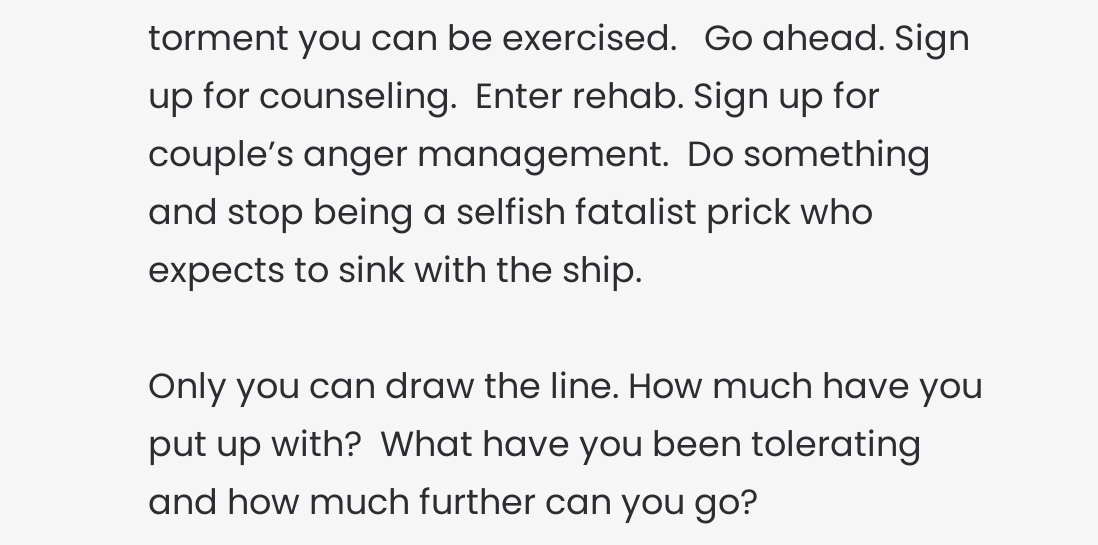torment you can be exercised.   Go ahead. Sign up for counseling.  Enter rehab. Sign up for couple’s anger management.  Do something and stop being a selfish fatalist prick who expects to sink with the ship.

Only you can draw the line. How much have you put up with?  What have you been tolerating and how much further can you go?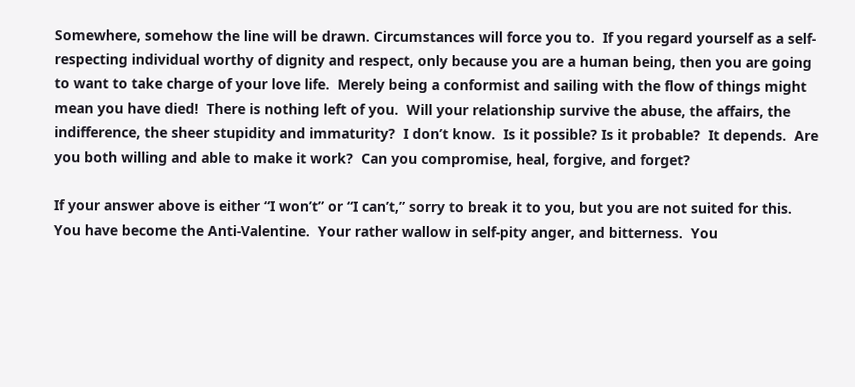Somewhere, somehow the line will be drawn. Circumstances will force you to.  If you regard yourself as a self-respecting individual worthy of dignity and respect, only because you are a human being, then you are going to want to take charge of your love life.  Merely being a conformist and sailing with the flow of things might mean you have died!  There is nothing left of you.  Will your relationship survive the abuse, the affairs, the indifference, the sheer stupidity and immaturity?  I don’t know.  Is it possible? Is it probable?  It depends.  Are you both willing and able to make it work?  Can you compromise, heal, forgive, and forget?

If your answer above is either “I won’t” or “I can’t,” sorry to break it to you, but you are not suited for this.  You have become the Anti-Valentine.  Your rather wallow in self-pity anger, and bitterness.  You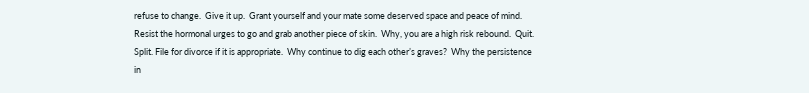refuse to change.  Give it up.  Grant yourself and your mate some deserved space and peace of mind.  Resist the hormonal urges to go and grab another piece of skin.  Why, you are a high risk rebound.  Quit.  Split. File for divorce if it is appropriate.  Why continue to dig each other’s graves?  Why the persistence in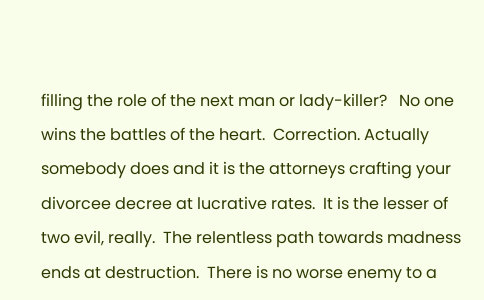filling the role of the next man or lady-killer?   No one wins the battles of the heart.  Correction. Actually somebody does and it is the attorneys crafting your divorcee decree at lucrative rates.  It is the lesser of two evil, really.  The relentless path towards madness ends at destruction.  There is no worse enemy to a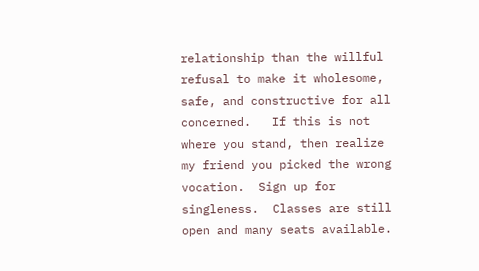relationship than the willful refusal to make it wholesome, safe, and constructive for all concerned.   If this is not where you stand, then realize my friend you picked the wrong vocation.  Sign up for singleness.  Classes are still open and many seats available.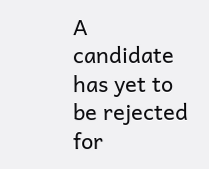A candidate has yet to be rejected for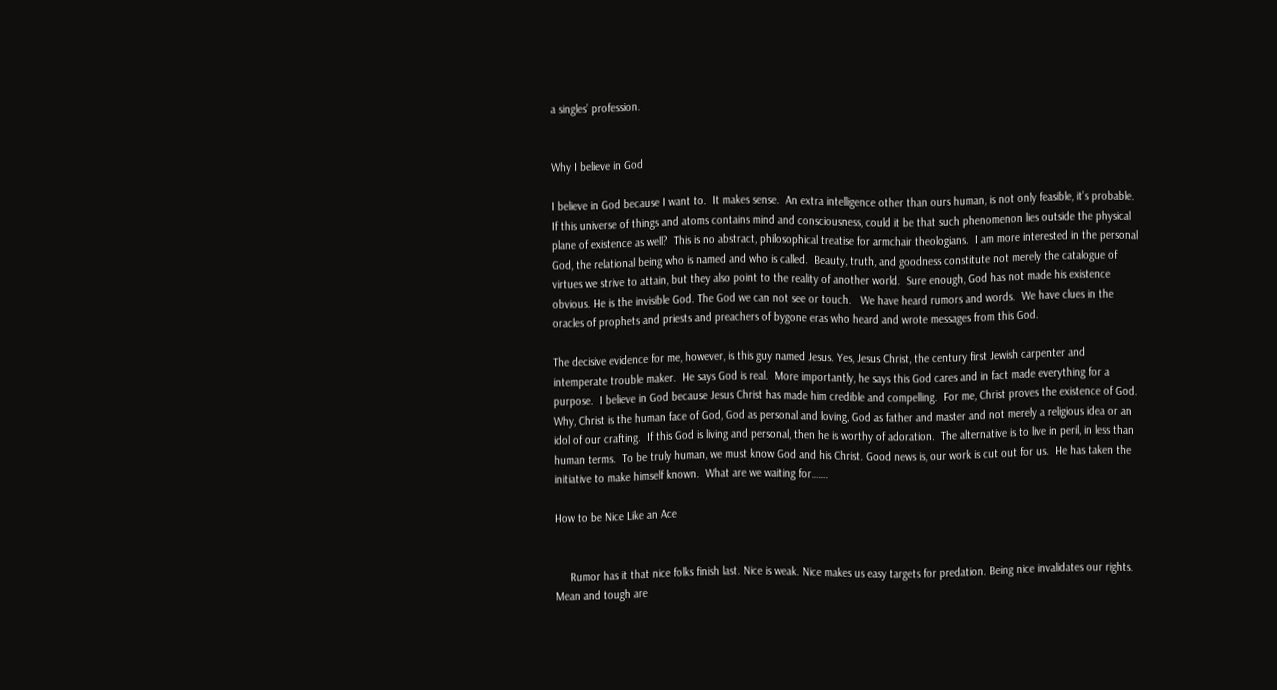a singles’ profession.


Why I believe in God

I believe in God because I want to.  It makes sense.  An extra intelligence other than ours human, is not only feasible, it’s probable.  If this universe of things and atoms contains mind and consciousness, could it be that such phenomenon lies outside the physical plane of existence as well?  This is no abstract, philosophical treatise for armchair theologians.  I am more interested in the personal God, the relational being who is named and who is called.  Beauty, truth, and goodness constitute not merely the catalogue of virtues we strive to attain, but they also point to the reality of another world.  Sure enough, God has not made his existence  obvious. He is the invisible God. The God we can not see or touch.   We have heard rumors and words.  We have clues in the oracles of prophets and priests and preachers of bygone eras who heard and wrote messages from this God.

The decisive evidence for me, however, is this guy named Jesus. Yes, Jesus Christ, the century first Jewish carpenter and intemperate trouble maker.  He says God is real.  More importantly, he says this God cares and in fact made everything for a purpose.  I believe in God because Jesus Christ has made him credible and compelling.  For me, Christ proves the existence of God.   Why, Christ is the human face of God, God as personal and loving, God as father and master and not merely a religious idea or an idol of our crafting.  If this God is living and personal, then he is worthy of adoration.  The alternative is to live in peril, in less than human terms.  To be truly human, we must know God and his Christ. Good news is, our work is cut out for us.  He has taken the initiative to make himself known.  What are we waiting for…….

How to be Nice Like an Ace


     Rumor has it that nice folks finish last. Nice is weak. Nice makes us easy targets for predation. Being nice invalidates our rights. Mean and tough are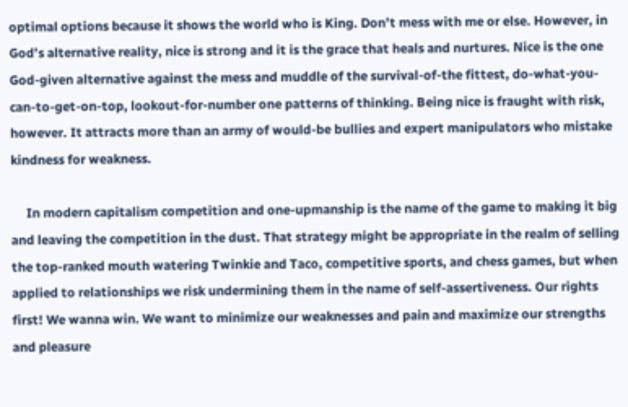optimal options because it shows the world who is King. Don’t mess with me or else. However, in God’s alternative reality, nice is strong and it is the grace that heals and nurtures. Nice is the one God-given alternative against the mess and muddle of the survival-of-the fittest, do-what-you-can-to-get-on-top, lookout-for-number one patterns of thinking. Being nice is fraught with risk, however. It attracts more than an army of would-be bullies and expert manipulators who mistake kindness for weakness.

     In modern capitalism competition and one-upmanship is the name of the game to making it big and leaving the competition in the dust. That strategy might be appropriate in the realm of selling the top-ranked mouth watering Twinkie and Taco, competitive sports, and chess games, but when applied to relationships we risk undermining them in the name of self-assertiveness. Our rights first! We wanna win. We want to minimize our weaknesses and pain and maximize our strengths and pleasure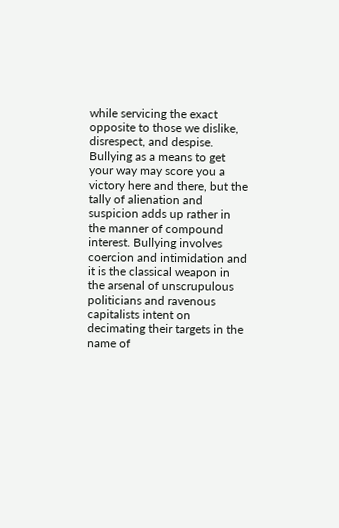while servicing the exact opposite to those we dislike, disrespect, and despise. Bullying as a means to get your way may score you a victory here and there, but the tally of alienation and suspicion adds up rather in the manner of compound interest. Bullying involves coercion and intimidation and it is the classical weapon in the arsenal of unscrupulous politicians and ravenous capitalists intent on decimating their targets in the name of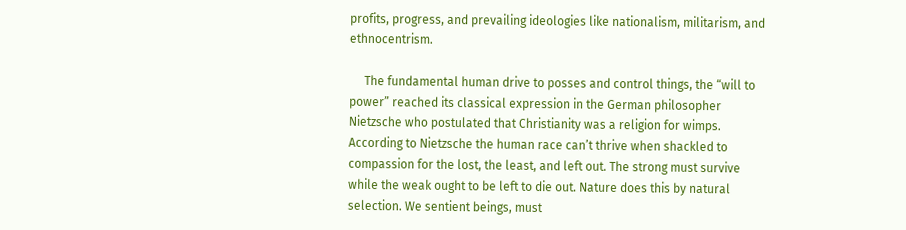profits, progress, and prevailing ideologies like nationalism, militarism, and ethnocentrism.

     The fundamental human drive to posses and control things, the “will to power” reached its classical expression in the German philosopher Nietzsche who postulated that Christianity was a religion for wimps. According to Nietzsche the human race can’t thrive when shackled to compassion for the lost, the least, and left out. The strong must survive while the weak ought to be left to die out. Nature does this by natural selection. We sentient beings, must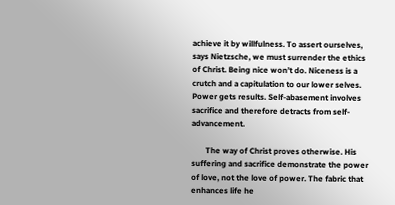achieve it by willfulness. To assert ourselves, says Nietzsche, we must surrender the ethics of Christ. Being nice won’t do. Niceness is a crutch and a capitulation to our lower selves. Power gets results. Self-abasement involves sacrifice and therefore detracts from self-advancement.

       The way of Christ proves otherwise. His suffering and sacrifice demonstrate the power of love, not the love of power. The fabric that enhances life he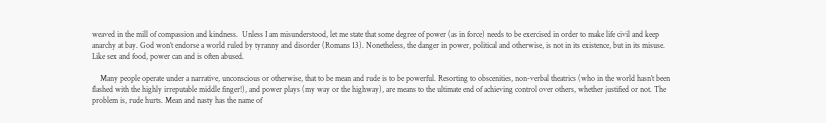weaved in the mill of compassion and kindness.  Unless I am misunderstood, let me state that some degree of power (as in force) needs to be exercised in order to make life civil and keep anarchy at bay. God won’t endorse a world ruled by tyranny and disorder (Romans 13). Nonetheless, the danger in power, political and otherwise, is not in its existence, but in its misuse. Like sex and food, power can and is often abused.

    Many people operate under a narrative, unconscious or otherwise, that to be mean and rude is to be powerful. Resorting to obscenities, non-verbal theatrics (who in the world hasn’t been flashed with the highly irreputable middle finger!), and power plays (my way or the highway), are means to the ultimate end of achieving control over others, whether justified or not. The problem is, rude hurts. Mean and nasty has the name of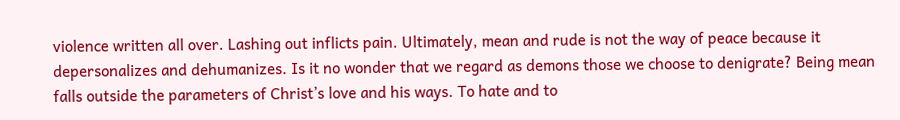violence written all over. Lashing out inflicts pain. Ultimately, mean and rude is not the way of peace because it depersonalizes and dehumanizes. Is it no wonder that we regard as demons those we choose to denigrate? Being mean falls outside the parameters of Christ’s love and his ways. To hate and to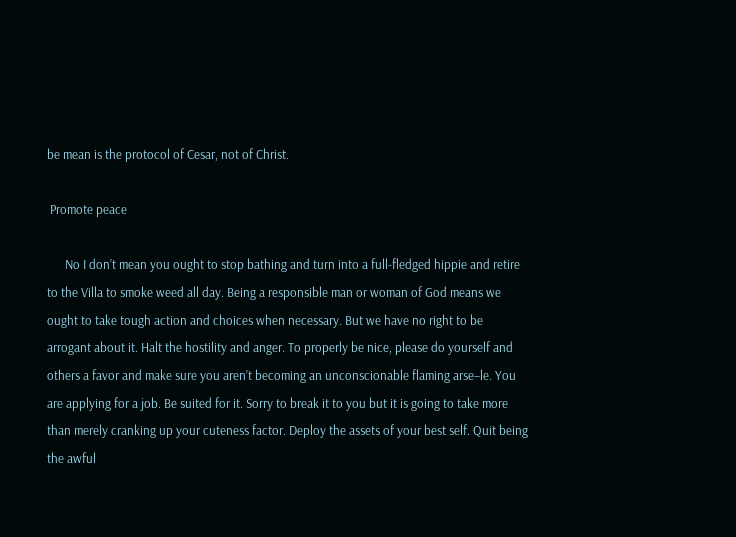be mean is the protocol of Cesar, not of Christ.

 Promote peace

      No I don’t mean you ought to stop bathing and turn into a full-fledged hippie and retire to the Villa to smoke weed all day. Being a responsible man or woman of God means we ought to take tough action and choices when necessary. But we have no right to be arrogant about it. Halt the hostility and anger. To properly be nice, please do yourself and others a favor and make sure you aren’t becoming an unconscionable flaming arse–le. You are applying for a job. Be suited for it. Sorry to break it to you but it is going to take more than merely cranking up your cuteness factor. Deploy the assets of your best self. Quit being the awful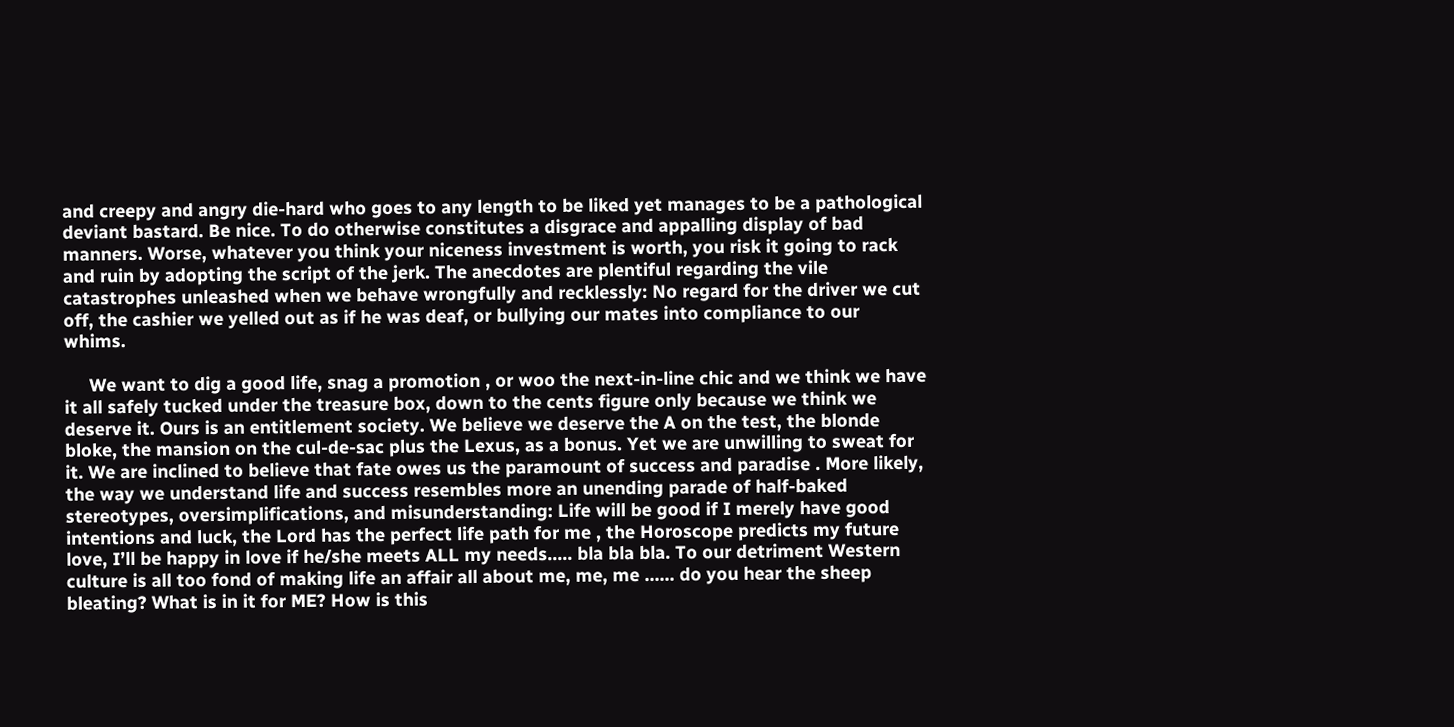and creepy and angry die-hard who goes to any length to be liked yet manages to be a pathological deviant bastard. Be nice. To do otherwise constitutes a disgrace and appalling display of bad manners. Worse, whatever you think your niceness investment is worth, you risk it going to rack and ruin by adopting the script of the jerk. The anecdotes are plentiful regarding the vile catastrophes unleashed when we behave wrongfully and recklessly: No regard for the driver we cut off, the cashier we yelled out as if he was deaf, or bullying our mates into compliance to our whims.

     We want to dig a good life, snag a promotion , or woo the next-in-line chic and we think we have it all safely tucked under the treasure box, down to the cents figure only because we think we deserve it. Ours is an entitlement society. We believe we deserve the A on the test, the blonde bloke, the mansion on the cul-de-sac plus the Lexus, as a bonus. Yet we are unwilling to sweat for it. We are inclined to believe that fate owes us the paramount of success and paradise . More likely, the way we understand life and success resembles more an unending parade of half-baked stereotypes, oversimplifications, and misunderstanding: Life will be good if I merely have good intentions and luck, the Lord has the perfect life path for me , the Horoscope predicts my future love, I’ll be happy in love if he/she meets ALL my needs….. bla bla bla. To our detriment Western culture is all too fond of making life an affair all about me, me, me …… do you hear the sheep bleating? What is in it for ME? How is this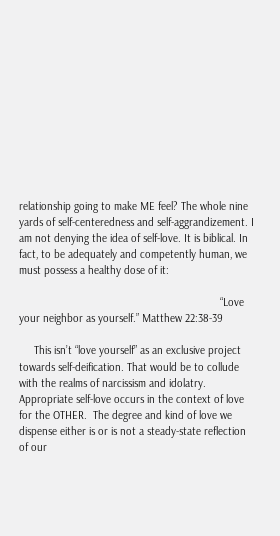relationship going to make ME feel? The whole nine yards of self-centeredness and self-aggrandizement. I am not denying the idea of self-love. It is biblical. In fact, to be adequately and competently human, we must possess a healthy dose of it:

                                                                   “Love your neighbor as yourself.” Matthew 22:38-39

     This isn’t “love yourself” as an exclusive project towards self-deification. That would be to collude with the realms of narcissism and idolatry. Appropriate self-love occurs in the context of love for the OTHER.  The degree and kind of love we dispense either is or is not a steady-state reflection of our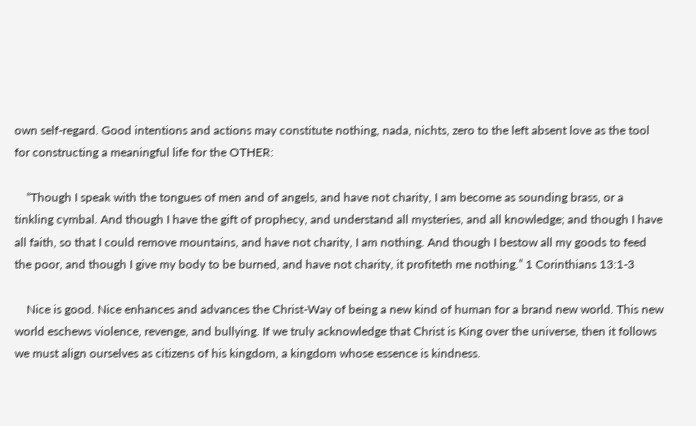own self-regard. Good intentions and actions may constitute nothing, nada, nichts, zero to the left absent love as the tool for constructing a meaningful life for the OTHER:

    “Though I speak with the tongues of men and of angels, and have not charity, I am become as sounding brass, or a tinkling cymbal. And though I have the gift of prophecy, and understand all mysteries, and all knowledge; and though I have all faith, so that I could remove mountains, and have not charity, I am nothing. And though I bestow all my goods to feed the poor, and though I give my body to be burned, and have not charity, it profiteth me nothing.” 1 Corinthians 13:1-3

    Nice is good. Nice enhances and advances the Christ-Way of being a new kind of human for a brand new world. This new world eschews violence, revenge, and bullying. If we truly acknowledge that Christ is King over the universe, then it follows we must align ourselves as citizens of his kingdom, a kingdom whose essence is kindness.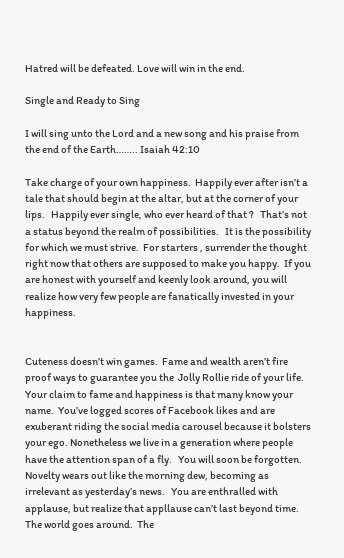Hatred will be defeated. Love will win in the end.

Single and Ready to Sing

I will sing unto the Lord and a new song and his praise from the end of the Earth…….. Isaiah 42:10

Take charge of your own happiness.  Happily ever after isn’t a tale that should begin at the altar, but at the corner of your lips.   Happily ever single, who ever heard of that ?   That’s not a status beyond the realm of possibilities.   It is the possibility for which we must strive.  For starters , surrender the thought right now that others are supposed to make you happy.  If you are honest with yourself and keenly look around, you will realize how very few people are fanatically invested in your happiness.


Cuteness doesn’t win games.  Fame and wealth aren’t fire proof ways to guarantee you the  Jolly Rollie ride of your life.  Your claim to fame and happiness is that many know your name.  You’ve logged scores of Facebook likes and are exuberant riding the social media carousel because it bolsters your ego. Nonetheless we live in a generation where people have the attention span of a fly.   You will soon be forgotten.  Novelty wears out like the morning dew, becoming as irrelevant as yesterday’s news.   You are enthralled with applause, but realize that appllause can’t last beyond time.  The world goes around.  The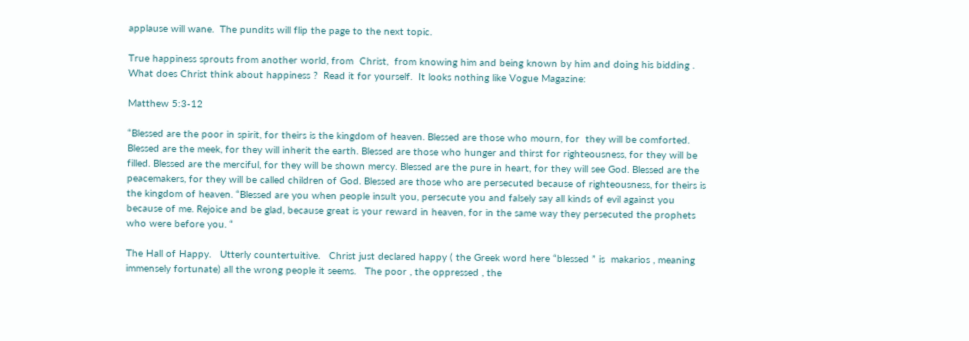applause will wane.  The pundits will flip the page to the next topic.

True happiness sprouts from another world, from  Christ,  from knowing him and being known by him and doing his bidding .  What does Christ think about happiness ?  Read it for yourself.  It looks nothing like Vogue Magazine:

Matthew 5:3-12

“Blessed are the poor in spirit, for theirs is the kingdom of heaven. Blessed are those who mourn, for  they will be comforted. Blessed are the meek, for they will inherit the earth. Blessed are those who hunger and thirst for righteousness, for they will be filled. Blessed are the merciful, for they will be shown mercy. Blessed are the pure in heart, for they will see God. Blessed are the peacemakers, for they will be called children of God. Blessed are those who are persecuted because of righteousness, for theirs is the kingdom of heaven. “Blessed are you when people insult you, persecute you and falsely say all kinds of evil against you because of me. Rejoice and be glad, because great is your reward in heaven, for in the same way they persecuted the prophets who were before you. “

The Hall of Happy.   Utterly countertuitive.   Christ just declared happy ( the Greek word here “blessed ” is  makarios , meaning immensely fortunate) all the wrong people it seems.   The poor , the oppressed , the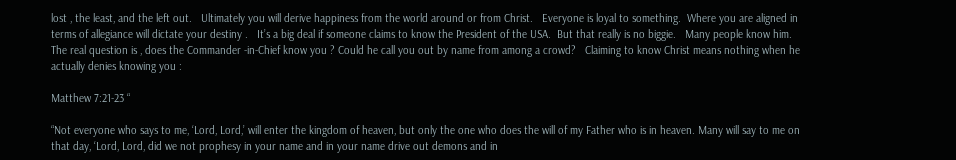lost , the least, and the left out.   Ultimately you will derive happiness from the world around or from Christ.   Everyone is loyal to something.  Where you are aligned in terms of allegiance will dictate your destiny .   It’s a big deal if someone claims to know the President of the USA.  But that really is no biggie.   Many people know him.  The real question is , does the Commander -in-Chief know you ? Could he call you out by name from among a crowd?   Claiming to know Christ means nothing when he actually denies knowing you :

Matthew 7:21-23 “

“Not everyone who says to me, ‘Lord, Lord,’ will enter the kingdom of heaven, but only the one who does the will of my Father who is in heaven. Many will say to me on that day, ‘Lord, Lord, did we not prophesy in your name and in your name drive out demons and in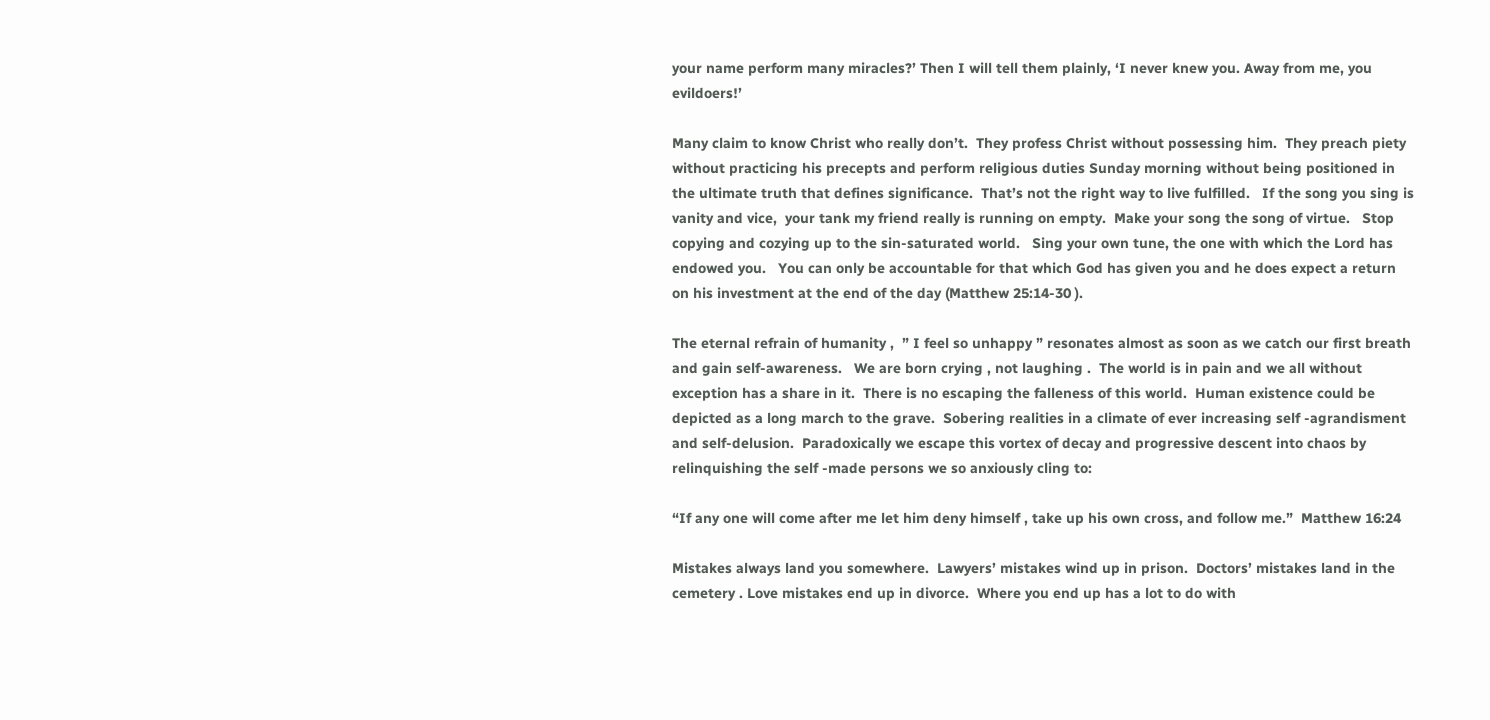your name perform many miracles?’ Then I will tell them plainly, ‘I never knew you. Away from me, you evildoers!’

Many claim to know Christ who really don’t.  They profess Christ without possessing him.  They preach piety without practicing his precepts and perform religious duties Sunday morning without being positioned in the ultimate truth that defines significance.  That’s not the right way to live fulfilled.   If the song you sing is vanity and vice,  your tank my friend really is running on empty.  Make your song the song of virtue.   Stop copying and cozying up to the sin-saturated world.   Sing your own tune, the one with which the Lord has endowed you.   You can only be accountable for that which God has given you and he does expect a return on his investment at the end of the day (Matthew 25:14-30 ).

The eternal refrain of humanity ,  ” I feel so unhappy ” resonates almost as soon as we catch our first breath and gain self-awareness.   We are born crying , not laughing .  The world is in pain and we all without exception has a share in it.  There is no escaping the falleness of this world.  Human existence could be depicted as a long march to the grave.  Sobering realities in a climate of ever increasing self -agrandisment and self-delusion.  Paradoxically we escape this vortex of decay and progressive descent into chaos by relinquishing the self -made persons we so anxiously cling to:

“If any one will come after me let him deny himself , take up his own cross, and follow me.”  Matthew 16:24

Mistakes always land you somewhere.  Lawyers’ mistakes wind up in prison.  Doctors’ mistakes land in the cemetery . Love mistakes end up in divorce.  Where you end up has a lot to do with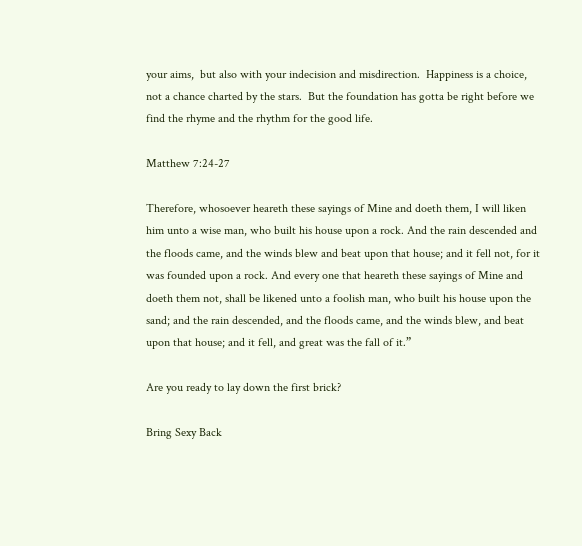your aims,  but also with your indecision and misdirection.  Happiness is a choice, not a chance charted by the stars.  But the foundation has gotta be right before we find the rhyme and the rhythm for the good life.

Matthew 7:24-27

Therefore, whosoever heareth these sayings of Mine and doeth them, I will liken him unto a wise man, who built his house upon a rock. And the rain descended and the floods came, and the winds blew and beat upon that house; and it fell not, for it was founded upon a rock. And every one that heareth these sayings of Mine and doeth them not, shall be likened unto a foolish man, who built his house upon the sand; and the rain descended, and the floods came, and the winds blew, and beat upon that house; and it fell, and great was the fall of it.”

Are you ready to lay down the first brick?

Bring Sexy Back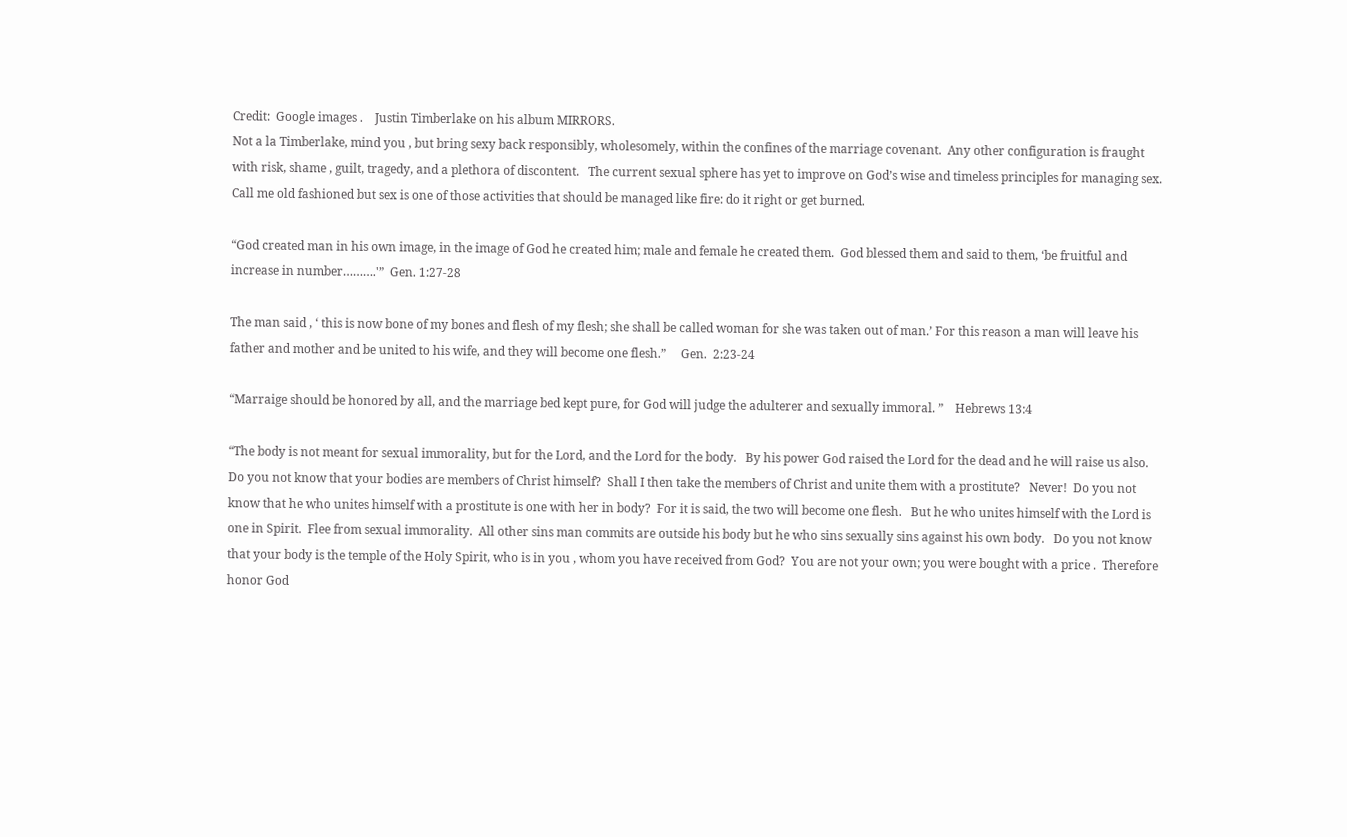Credit:  Google images .    Justin Timberlake on his album MIRRORS.
Not a la Timberlake, mind you , but bring sexy back responsibly, wholesomely, within the confines of the marriage covenant.  Any other configuration is fraught with risk, shame , guilt, tragedy, and a plethora of discontent.   The current sexual sphere has yet to improve on God’s wise and timeless principles for managing sex.  Call me old fashioned but sex is one of those activities that should be managed like fire: do it right or get burned.

“God created man in his own image, in the image of God he created him; male and female he created them.  God blessed them and said to them, ‘be fruitful and increase in number……….'”  Gen. 1:27-28

The man said , ‘ this is now bone of my bones and flesh of my flesh; she shall be called woman for she was taken out of man.’ For this reason a man will leave his father and mother and be united to his wife, and they will become one flesh.”     Gen.  2:23-24

“Marraige should be honored by all, and the marriage bed kept pure, for God will judge the adulterer and sexually immoral. ”    Hebrews 13:4

“The body is not meant for sexual immorality, but for the Lord, and the Lord for the body.   By his power God raised the Lord for the dead and he will raise us also.   Do you not know that your bodies are members of Christ himself?  Shall I then take the members of Christ and unite them with a prostitute?   Never!  Do you not know that he who unites himself with a prostitute is one with her in body?  For it is said, the two will become one flesh.   But he who unites himself with the Lord is one in Spirit.  Flee from sexual immorality.  All other sins man commits are outside his body but he who sins sexually sins against his own body.   Do you not know that your body is the temple of the Holy Spirit, who is in you , whom you have received from God?  You are not your own; you were bought with a price .  Therefore honor God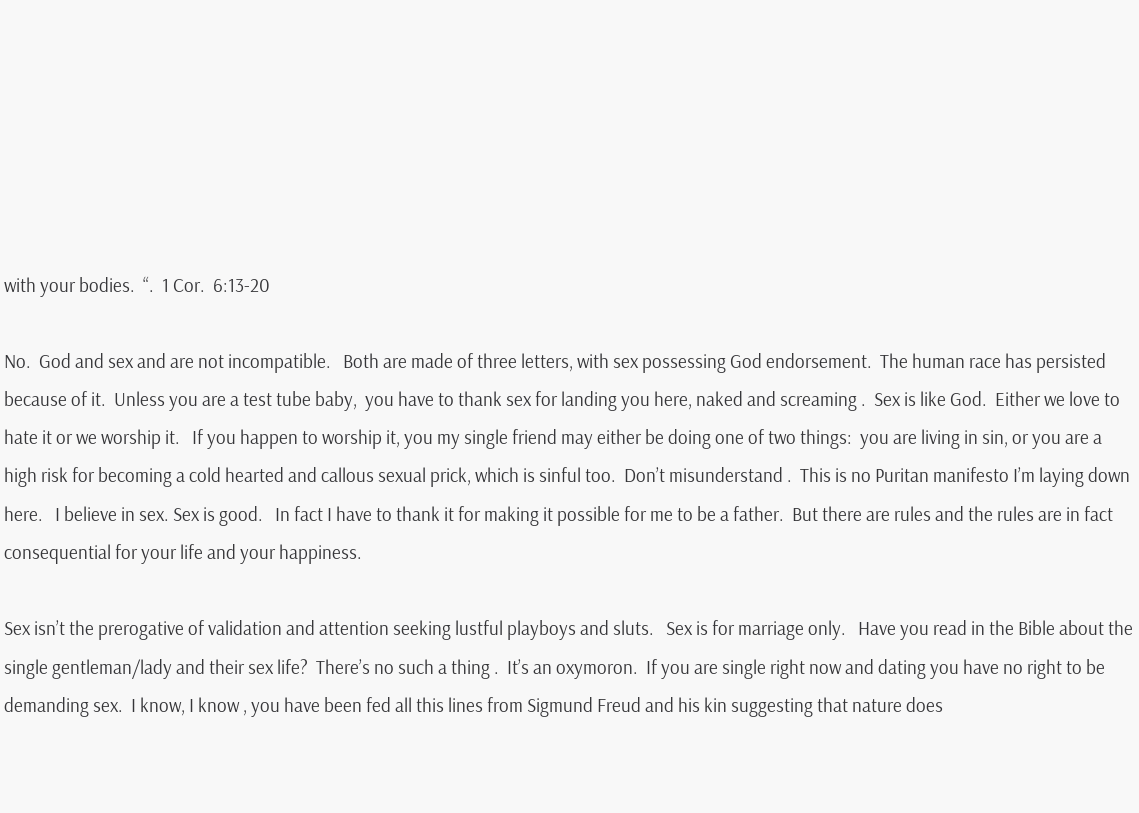with your bodies.  “.  1 Cor.  6:13-20

No.  God and sex and are not incompatible.   Both are made of three letters, with sex possessing God endorsement.  The human race has persisted because of it.  Unless you are a test tube baby,  you have to thank sex for landing you here, naked and screaming .  Sex is like God.  Either we love to hate it or we worship it.   If you happen to worship it, you my single friend may either be doing one of two things:  you are living in sin, or you are a high risk for becoming a cold hearted and callous sexual prick, which is sinful too.  Don’t misunderstand .  This is no Puritan manifesto I’m laying down here.   I believe in sex. Sex is good.   In fact I have to thank it for making it possible for me to be a father.  But there are rules and the rules are in fact consequential for your life and your happiness.

Sex isn’t the prerogative of validation and attention seeking lustful playboys and sluts.   Sex is for marriage only.   Have you read in the Bible about the single gentleman/lady and their sex life?  There’s no such a thing .  It’s an oxymoron.  If you are single right now and dating you have no right to be demanding sex.  I know, I know , you have been fed all this lines from Sigmund Freud and his kin suggesting that nature does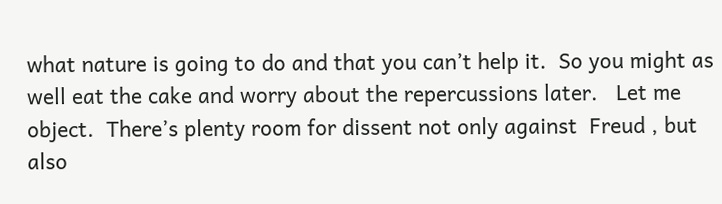what nature is going to do and that you can’t help it.  So you might as well eat the cake and worry about the repercussions later.   Let me object.  There’s plenty room for dissent not only against  Freud , but also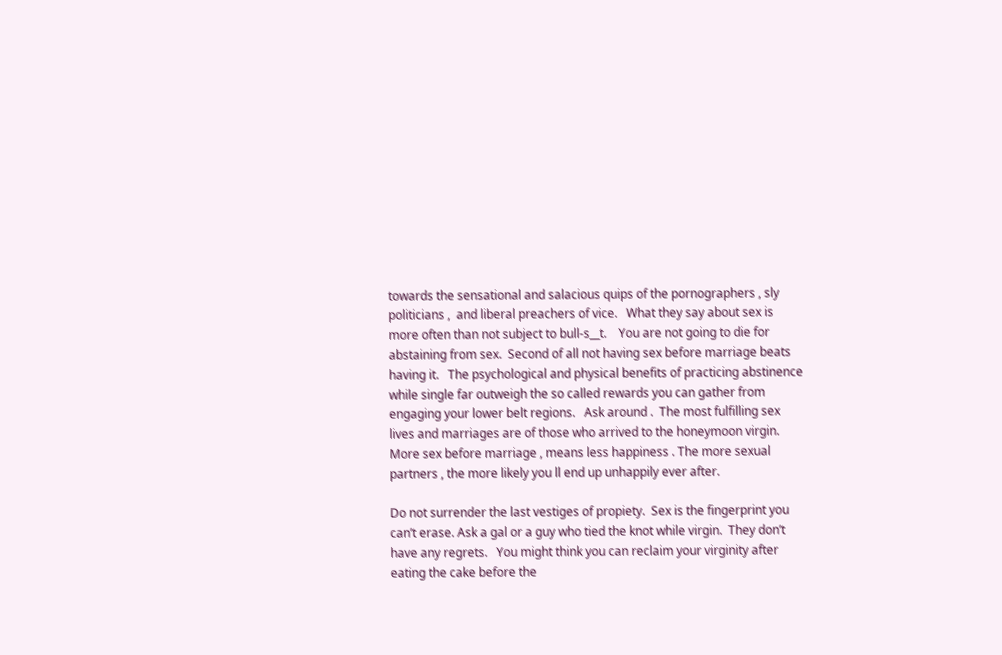towards the sensational and salacious quips of the pornographers , sly politicians ,  and liberal preachers of vice.   What they say about sex is more often than not subject to bull-s__t.    You are not going to die for abstaining from sex.  Second of all not having sex before marriage beats having it.   The psychological and physical benefits of practicing abstinence while single far outweigh the so called rewards you can gather from engaging your lower belt regions.   Ask around .  The most fulfilling sex lives and marriages are of those who arrived to the honeymoon virgin.   More sex before marriage , means less happiness . The more sexual partners , the more likely you ll end up unhappily ever after.

Do not surrender the last vestiges of propiety.  Sex is the fingerprint you can’t erase. Ask a gal or a guy who tied the knot while virgin.  They don’t have any regrets.   You might think you can reclaim your virginity after eating the cake before the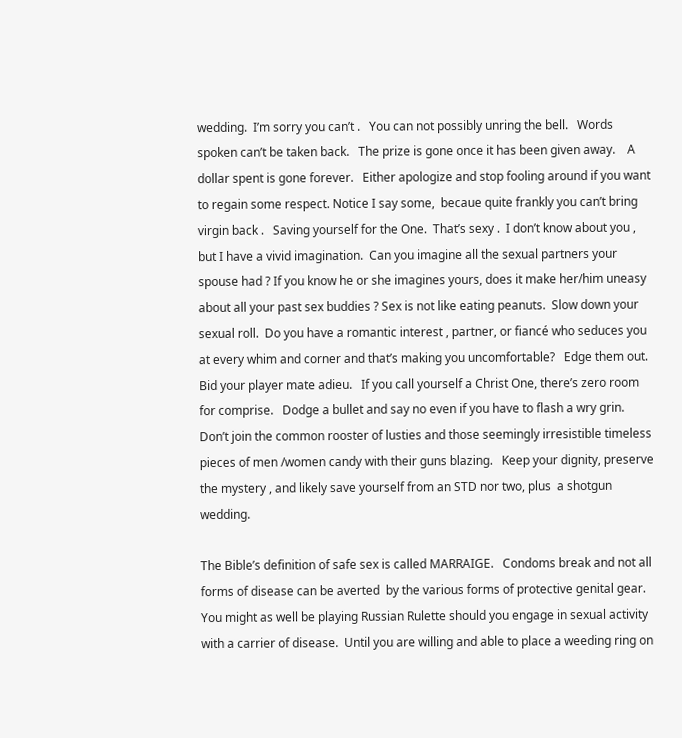wedding.  I’m sorry you can’t .   You can not possibly unring the bell.   Words spoken can’t be taken back.   The prize is gone once it has been given away.    A dollar spent is gone forever.   Either apologize and stop fooling around if you want to regain some respect. Notice I say some,  becaue quite frankly you can’t bring virgin back .   Saving yourself for the One.  That’s sexy .  I don’t know about you , but I have a vivid imagination.  Can you imagine all the sexual partners your spouse had ? If you know he or she imagines yours, does it make her/him uneasy about all your past sex buddies ? Sex is not like eating peanuts.  Slow down your sexual roll.  Do you have a romantic interest , partner, or fiancé who seduces you at every whim and corner and that’s making you uncomfortable?   Edge them out.   Bid your player mate adieu.   If you call yourself a Christ One, there’s zero room for comprise.   Dodge a bullet and say no even if you have to flash a wry grin.  Don’t join the common rooster of lusties and those seemingly irresistible timeless pieces of men /women candy with their guns blazing.   Keep your dignity, preserve the mystery , and likely save yourself from an STD nor two, plus  a shotgun wedding.

The Bible’s definition of safe sex is called MARRAIGE.   Condoms break and not all forms of disease can be averted  by the various forms of protective genital gear.  You might as well be playing Russian Rulette should you engage in sexual activity with a carrier of disease.  Until you are willing and able to place a weeding ring on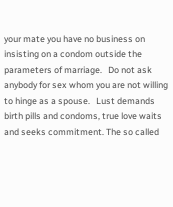your mate you have no business on insisting on a condom outside the parameters of marriage.   Do not ask anybody for sex whom you are not willing to hinge as a spouse.   Lust demands birth pills and condoms, true love waits and seeks commitment. The so called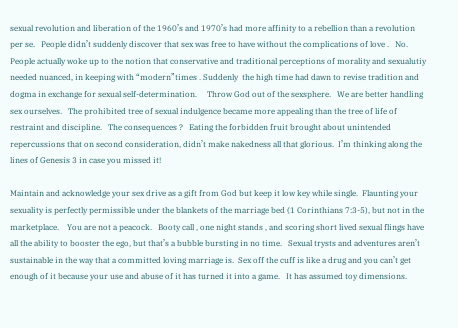sexual revolution and liberation of the 1960’s and 1970’s had more affinity to a rebellion than a revolution per se.   People didn’t suddenly discover that sex was free to have without the complications of love .   No.  People actually woke up to the notion that conservative and traditional perceptions of morality and sexualutiy needed nuanced, in keeping with “modern”times . Suddenly  the high time had dawn to revise tradition and dogma in exchange for sexual self-determination.     Throw God out of the sexsphere.   We are better handling sex ourselves.   The prohibited tree of sexual indulgence became more appealing than the tree of life of restraint and discipline.   The consequences ?   Eating the forbidden fruit brought about unintended repercussions that on second consideration, didn’t make nakedness all that glorious.  I’m thinking along the lines of Genesis 3 in case you missed it!

Maintain and acknowledge your sex drive as a gift from God but keep it low key while single.  Flaunting your sexuality is perfectly permissible under the blankets of the marriage bed (1 Corinthians 7:3-5), but not in the marketplace.    You are not a peacock.   Booty call , one night stands , and scoring short lived sexual flings have all the ability to booster the ego, but that’s a bubble bursting in no time.   Sexual trysts and adventures aren’t sustainable in the way that a committed loving marriage is.  Sex off the cuff is like a drug and you can’t get enough of it because your use and abuse of it has turned it into a game.   It has assumed toy dimensions.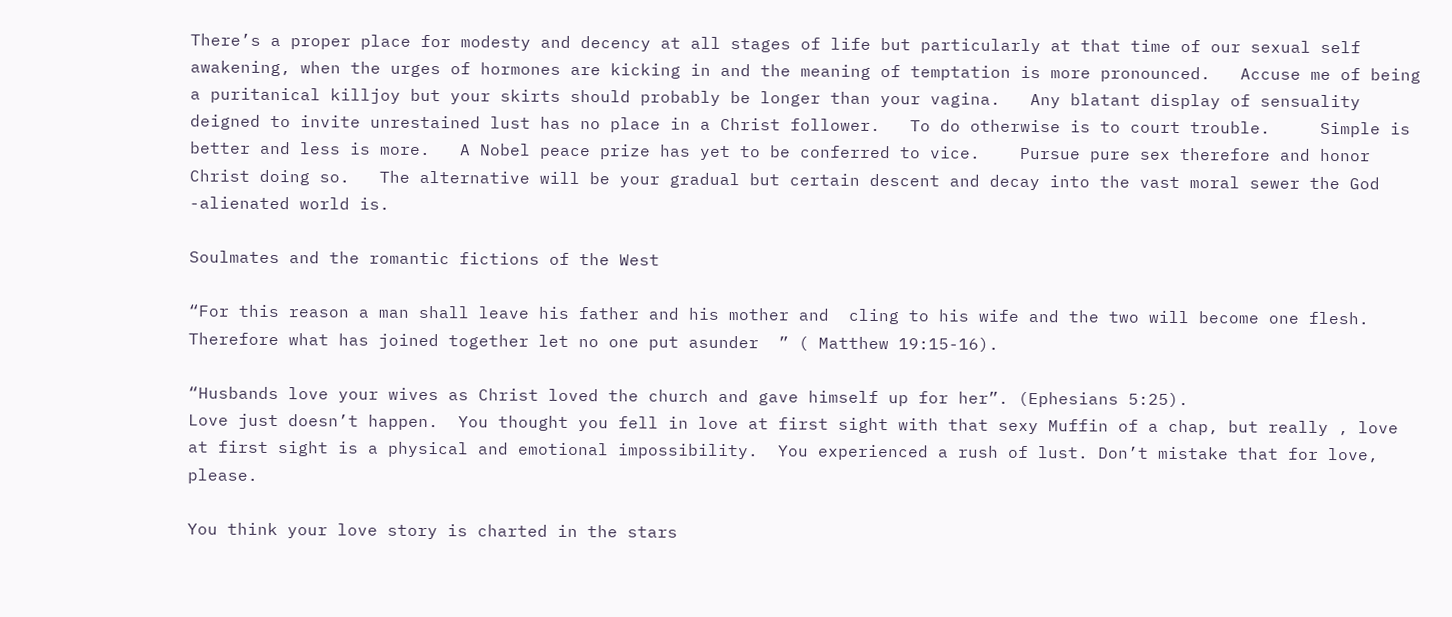There’s a proper place for modesty and decency at all stages of life but particularly at that time of our sexual self awakening, when the urges of hormones are kicking in and the meaning of temptation is more pronounced.   Accuse me of being a puritanical killjoy but your skirts should probably be longer than your vagina.   Any blatant display of sensuality deigned to invite unrestained lust has no place in a Christ follower.   To do otherwise is to court trouble.     Simple is better and less is more.   A Nobel peace prize has yet to be conferred to vice.    Pursue pure sex therefore and honor Christ doing so.   The alternative will be your gradual but certain descent and decay into the vast moral sewer the God -alienated world is.

Soulmates and the romantic fictions of the West

“For this reason a man shall leave his father and his mother and  cling to his wife and the two will become one flesh.  Therefore what has joined together let no one put asunder  ” ( Matthew 19:15-16).

“Husbands love your wives as Christ loved the church and gave himself up for her”. (Ephesians 5:25).
Love just doesn’t happen.  You thought you fell in love at first sight with that sexy Muffin of a chap, but really , love at first sight is a physical and emotional impossibility.  You experienced a rush of lust. Don’t mistake that for love, please.

You think your love story is charted in the stars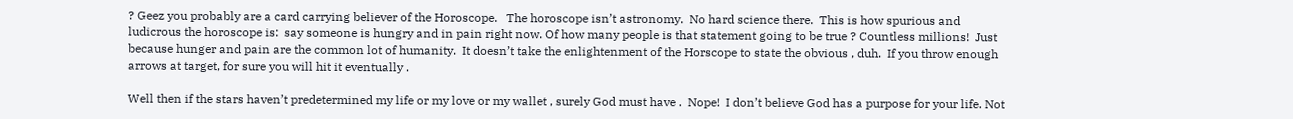? Geez you probably are a card carrying believer of the Horoscope.   The horoscope isn’t astronomy.  No hard science there.  This is how spurious and ludicrous the horoscope is:  say someone is hungry and in pain right now. Of how many people is that statement going to be true ? Countless millions!  Just because hunger and pain are the common lot of humanity.  It doesn’t take the enlightenment of the Horscope to state the obvious , duh.  If you throw enough arrows at target, for sure you will hit it eventually .

Well then if the stars haven’t predetermined my life or my love or my wallet , surely God must have .  Nope!  I don’t believe God has a purpose for your life. Not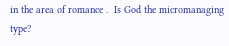in the area of romance .  Is God the micromanaging type?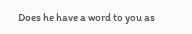Does he have a word to you as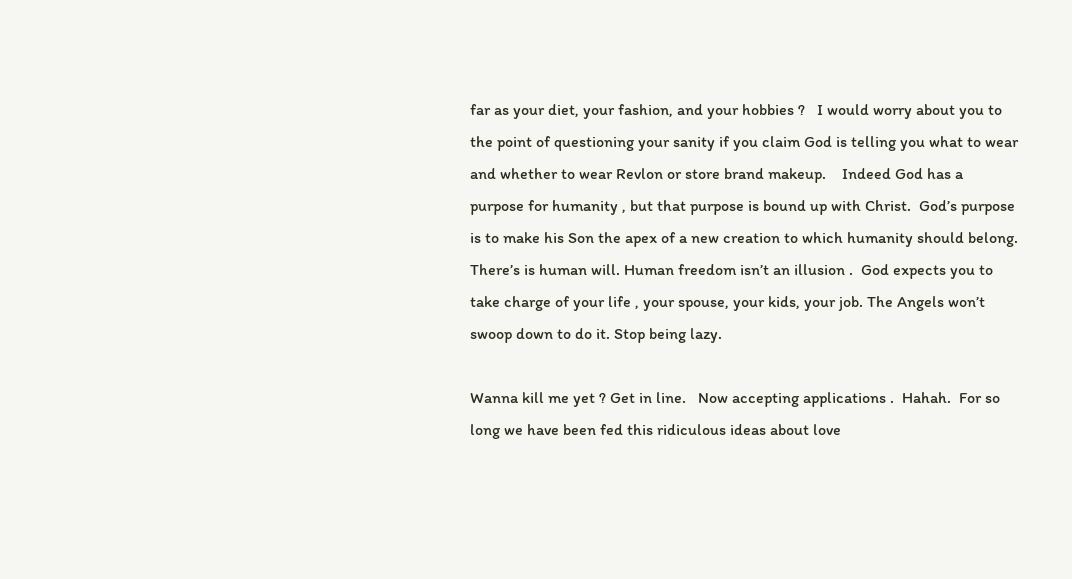far as your diet, your fashion, and your hobbies ?   I would worry about you to the point of questioning your sanity if you claim God is telling you what to wear and whether to wear Revlon or store brand makeup.    Indeed God has a purpose for humanity , but that purpose is bound up with Christ.  God’s purpose is to make his Son the apex of a new creation to which humanity should belong.   There’s is human will. Human freedom isn’t an illusion .  God expects you to take charge of your life , your spouse, your kids, your job. The Angels won’t swoop down to do it. Stop being lazy.

Wanna kill me yet ? Get in line.   Now accepting applications .  Hahah.  For so long we have been fed this ridiculous ideas about love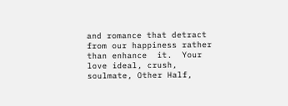and romance that detract from our happiness rather than enhance  it.  Your love ideal, crush, soulmate, Other Half,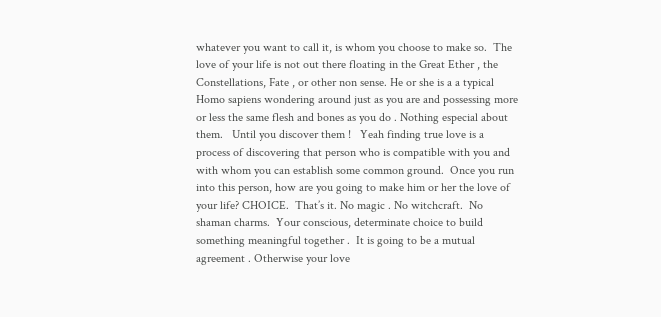whatever you want to call it, is whom you choose to make so.  The love of your life is not out there floating in the Great Ether , the Constellations, Fate , or other non sense. He or she is a a typical Homo sapiens wondering around just as you are and possessing more or less the same flesh and bones as you do . Nothing especial about them.   Until you discover them !   Yeah finding true love is a process of discovering that person who is compatible with you and with whom you can establish some common ground.  Once you run into this person, how are you going to make him or her the love of your life? CHOICE.  That’s it. No magic . No witchcraft.  No shaman charms.  Your conscious, determinate choice to build something meaningful together .  It is going to be a mutual agreement . Otherwise your love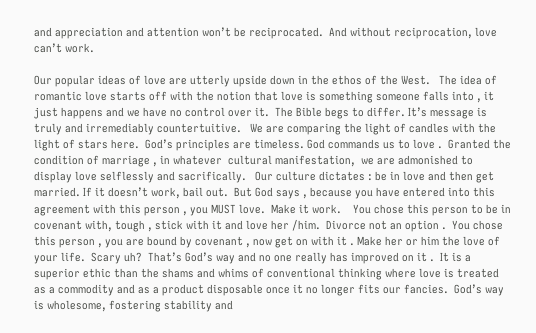and appreciation and attention won’t be reciprocated.  And without reciprocation, love can’t work.

Our popular ideas of love are utterly upside down in the ethos of the West.   The idea of romantic love starts off with the notion that love is something someone falls into , it just happens and we have no control over it.  The Bible begs to differ. It’s message is truly and irremediably countertuitive.   We are comparing the light of candles with the light of stars here.  God’s principles are timeless. God commands us to love .  Granted the condition of marriage , in whatever  cultural manifestation,  we are admonished to  display love selflessly and sacrifically.   Our culture dictates : be in love and then get married. If it doesn’t work, bail out.  But God says , because you have entered into this agreement with this person , you MUST love.  Make it work.    You chose this person to be in covenant with, tough , stick with it and love her /him.  Divorce not an option .  You chose this person , you are bound by covenant , now get on with it . Make her or him the love of your life.  Scary uh?  That’s God’s way and no one really has improved on it .  It is a superior ethic than the shams and whims of conventional thinking where love is treated as a commodity and as a product disposable once it no longer fits our fancies.  God’s way is wholesome, fostering stability and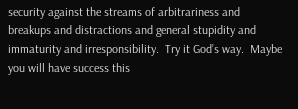security against the streams of arbitrariness and breakups and distractions and general stupidity and immaturity and irresponsibility.  Try it God’s way.  Maybe you will have success this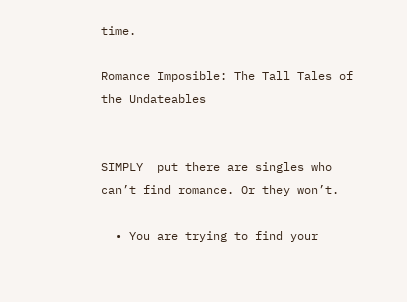time.

Romance Imposible: The Tall Tales of the Undateables


SIMPLY  put there are singles who can’t find romance. Or they won’t.

  • You are trying to find your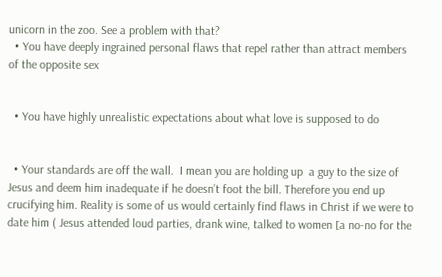unicorn in the zoo. See a problem with that?
  • You have deeply ingrained personal flaws that repel rather than attract members of the opposite sex


  • You have highly unrealistic expectations about what love is supposed to do


  • Your standards are off the wall.  I mean you are holding up  a guy to the size of Jesus and deem him inadequate if he doesn’t foot the bill. Therefore you end up crucifying him. Reality is some of us would certainly find flaws in Christ if we were to date him ( Jesus attended loud parties, drank wine, talked to women [a no-no for the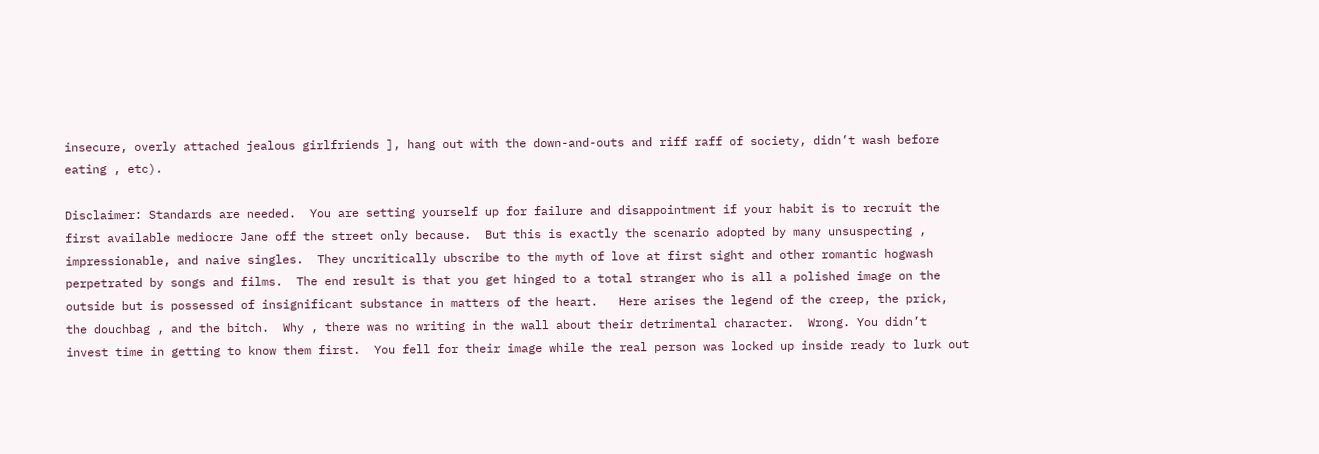insecure, overly attached jealous girlfriends ], hang out with the down-and-outs and riff raff of society, didn’t wash before eating , etc).

Disclaimer: Standards are needed.  You are setting yourself up for failure and disappointment if your habit is to recruit the first available mediocre Jane off the street only because.  But this is exactly the scenario adopted by many unsuspecting , impressionable, and naive singles.  They uncritically ubscribe to the myth of love at first sight and other romantic hogwash perpetrated by songs and films.  The end result is that you get hinged to a total stranger who is all a polished image on the outside but is possessed of insignificant substance in matters of the heart.   Here arises the legend of the creep, the prick, the douchbag , and the bitch.  Why , there was no writing in the wall about their detrimental character.  Wrong. You didn’t invest time in getting to know them first.  You fell for their image while the real person was locked up inside ready to lurk out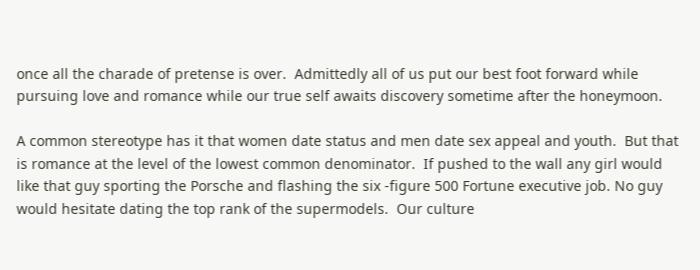once all the charade of pretense is over.  Admittedly all of us put our best foot forward while pursuing love and romance while our true self awaits discovery sometime after the honeymoon.

A common stereotype has it that women date status and men date sex appeal and youth.  But that is romance at the level of the lowest common denominator.  If pushed to the wall any girl would like that guy sporting the Porsche and flashing the six -figure 500 Fortune executive job. No guy would hesitate dating the top rank of the supermodels.  Our culture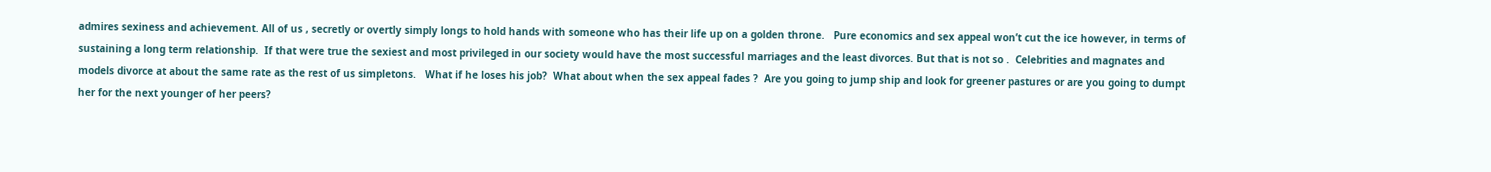admires sexiness and achievement. All of us , secretly or overtly simply longs to hold hands with someone who has their life up on a golden throne.   Pure economics and sex appeal won’t cut the ice however, in terms of sustaining a long term relationship.  If that were true the sexiest and most privileged in our society would have the most successful marriages and the least divorces. But that is not so .  Celebrities and magnates and models divorce at about the same rate as the rest of us simpletons.   What if he loses his job?  What about when the sex appeal fades ?  Are you going to jump ship and look for greener pastures or are you going to dumpt her for the next younger of her peers?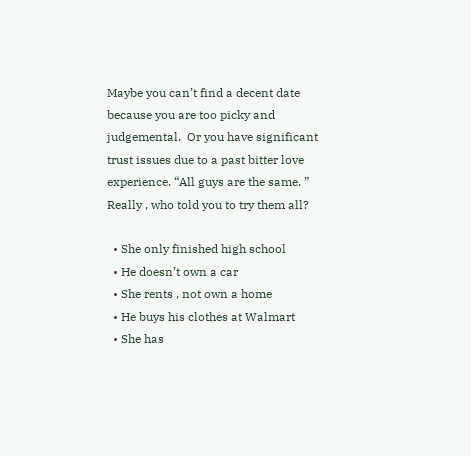Maybe you can’t find a decent date because you are too picky and judgemental.  Or you have significant trust issues due to a past bitter love experience. “All guys are the same. ” Really , who told you to try them all?

  • She only finished high school
  • He doesn’t own a car
  • She rents , not own a home
  • He buys his clothes at Walmart
  • She has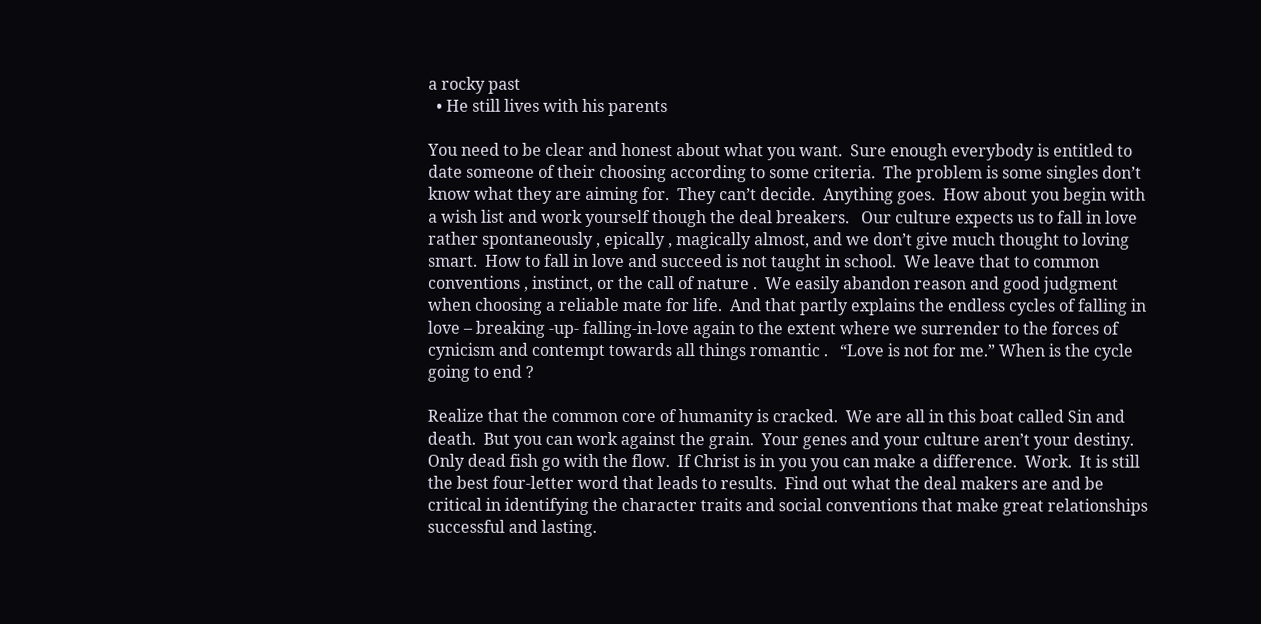a rocky past
  • He still lives with his parents

You need to be clear and honest about what you want.  Sure enough everybody is entitled to date someone of their choosing according to some criteria.  The problem is some singles don’t know what they are aiming for.  They can’t decide.  Anything goes.  How about you begin with a wish list and work yourself though the deal breakers.   Our culture expects us to fall in love rather spontaneously , epically , magically almost, and we don’t give much thought to loving smart.  How to fall in love and succeed is not taught in school.  We leave that to common conventions , instinct, or the call of nature .  We easily abandon reason and good judgment when choosing a reliable mate for life.  And that partly explains the endless cycles of falling in love – breaking -up- falling-in-love again to the extent where we surrender to the forces of cynicism and contempt towards all things romantic .   “Love is not for me.” When is the cycle going to end ?

Realize that the common core of humanity is cracked.  We are all in this boat called Sin and death.  But you can work against the grain.  Your genes and your culture aren’t your destiny.  Only dead fish go with the flow.  If Christ is in you you can make a difference.  Work.  It is still the best four-letter word that leads to results.  Find out what the deal makers are and be critical in identifying the character traits and social conventions that make great relationships successful and lasting.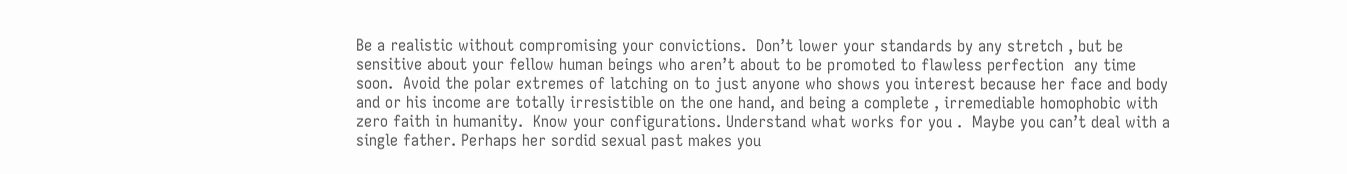Be a realistic without compromising your convictions.  Don’t lower your standards by any stretch , but be sensitive about your fellow human beings who aren’t about to be promoted to flawless perfection  any time soon.  Avoid the polar extremes of latching on to just anyone who shows you interest because her face and body and or his income are totally irresistible on the one hand, and being a complete , irremediable homophobic with zero faith in humanity.  Know your configurations. Understand what works for you .  Maybe you can’t deal with a single father. Perhaps her sordid sexual past makes you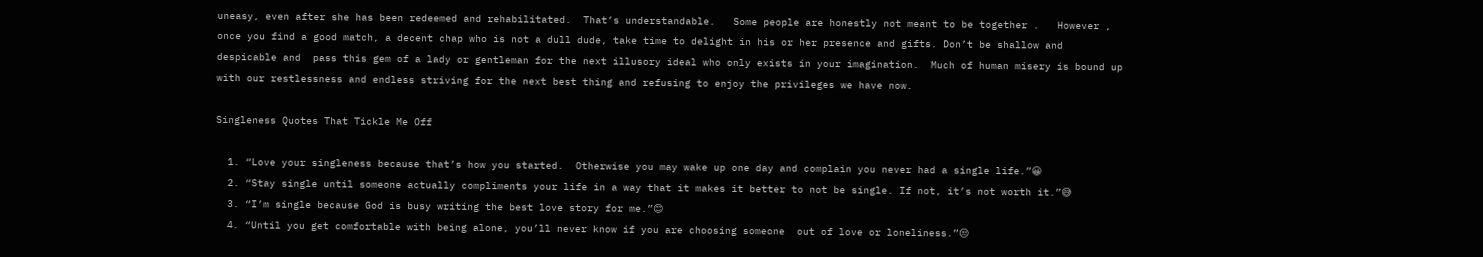uneasy, even after she has been redeemed and rehabilitated.  That’s understandable.   Some people are honestly not meant to be together .   However , once you find a good match, a decent chap who is not a dull dude, take time to delight in his or her presence and gifts. Don’t be shallow and despicable and  pass this gem of a lady or gentleman for the next illusory ideal who only exists in your imagination.  Much of human misery is bound up with our restlessness and endless striving for the next best thing and refusing to enjoy the privileges we have now.

Singleness Quotes That Tickle Me Off

  1. “Love your singleness because that’s how you started.  Otherwise you may wake up one day and complain you never had a single life.”😀
  2. “Stay single until someone actually compliments your life in a way that it makes it better to not be single. If not, it’s not worth it.”😅
  3. “I’m single because God is busy writing the best love story for me.”😊
  4. “Until you get comfortable with being alone, you’ll never know if you are choosing someone  out of love or loneliness.”😒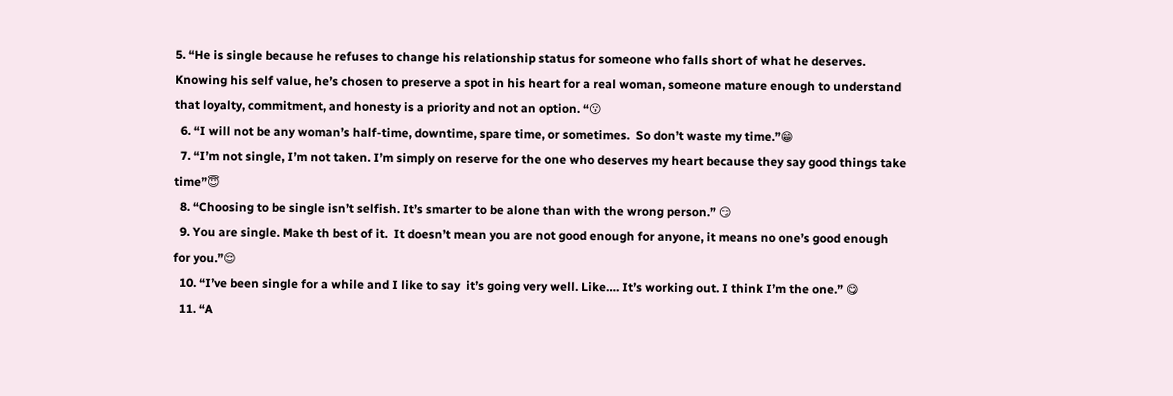5. “He is single because he refuses to change his relationship status for someone who falls short of what he deserves. Knowing his self value, he’s chosen to preserve a spot in his heart for a real woman, someone mature enough to understand that loyalty, commitment, and honesty is a priority and not an option. “😗
  6. “I will not be any woman’s half-time, downtime, spare time, or sometimes.  So don’t waste my time.”😁
  7. “I’m not single, I’m not taken. I’m simply on reserve for the one who deserves my heart because they say good things take time”😇
  8. “Choosing to be single isn’t selfish. It’s smarter to be alone than with the wrong person.” 😏
  9. You are single. Make th best of it.  It doesn’t mean you are not good enough for anyone, it means no one’s good enough for you.”😌
  10. “I’ve been single for a while and I like to say  it’s going very well. Like…. It’s working out. I think I’m the one.” 😋
  11. “A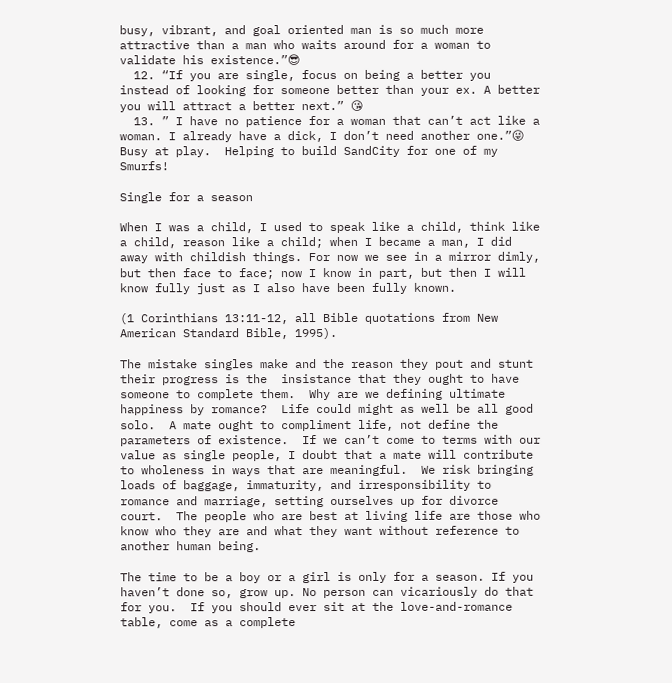busy, vibrant, and goal oriented man is so much more attractive than a man who waits around for a woman to validate his existence.”😎
  12. “If you are single, focus on being a better you instead of looking for someone better than your ex. A better you will attract a better next.” 😘
  13. ” I have no patience for a woman that can’t act like a woman. I already have a dick, I don’t need another one.”😜    Busy at play.  Helping to build SandCity for one of my Smurfs!

Single for a season

When I was a child, I used to speak like a child, think like a child, reason like a child; when I became a man, I did away with childish things. For now we see in a mirror dimly, but then face to face; now I know in part, but then I will know fully just as I also have been fully known.

(1 Corinthians 13:11-12, all Bible quotations from New American Standard Bible, 1995).

The mistake singles make and the reason they pout and stunt their progress is the  insistance that they ought to have someone to complete them.  Why are we defining ultimate happiness by romance?  Life could might as well be all good solo.  A mate ought to compliment life, not define the parameters of existence.  If we can’t come to terms with our value as single people, I doubt that a mate will contribute to wholeness in ways that are meaningful.  We risk bringing loads of baggage, immaturity, and irresponsibility to romance and marriage, setting ourselves up for divorce court.  The people who are best at living life are those who know who they are and what they want without reference to another human being.

The time to be a boy or a girl is only for a season. If you haven’t done so, grow up. No person can vicariously do that for you.  If you should ever sit at the love-and-romance table, come as a complete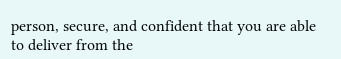person, secure, and confident that you are able to deliver from the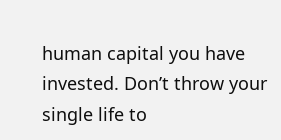human capital you have invested. Don’t throw your single life to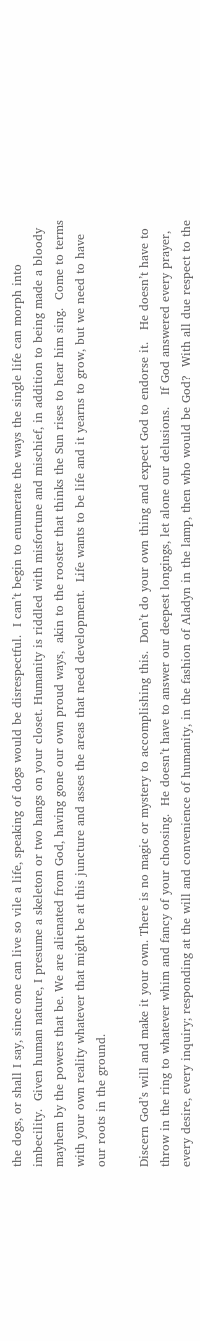the dogs, or shall I say, since one can live so vile a life, speaking of dogs would be disrespectful.  I can’t begin to enumerate the ways the single life can morph into imbecility.  Given human nature, I presume a skeleton or two hangs on your closet. Humanity is riddled with misfortune and mischief, in addition to being made a bloody mayhem by the powers that be. We are alienated from God, having gone our own proud ways,  akin to the rooster that thinks the Sun rises to hear him sing.  Come to terms with your own reality whatever that might be at this juncture and asses the areas that need development.  Life wants to be life and it yearns to grow, but we need to have our roots in the ground.

Discern God’s will and make it your own. There is no magic or mystery to accomplishing this.  Don’t do your own thing and expect God to endorse it.   He doesn’t have to throw in the ring to whatever whim and fancy of your choosing.  He doesn’t have to answer our deepest longings, let alone our delusions.   If God answered every prayer, every desire, every inquiry; responding at the will and convenience of humanity, in the fashion of Aladyn in the lamp, then who would be God?  With all due respect to the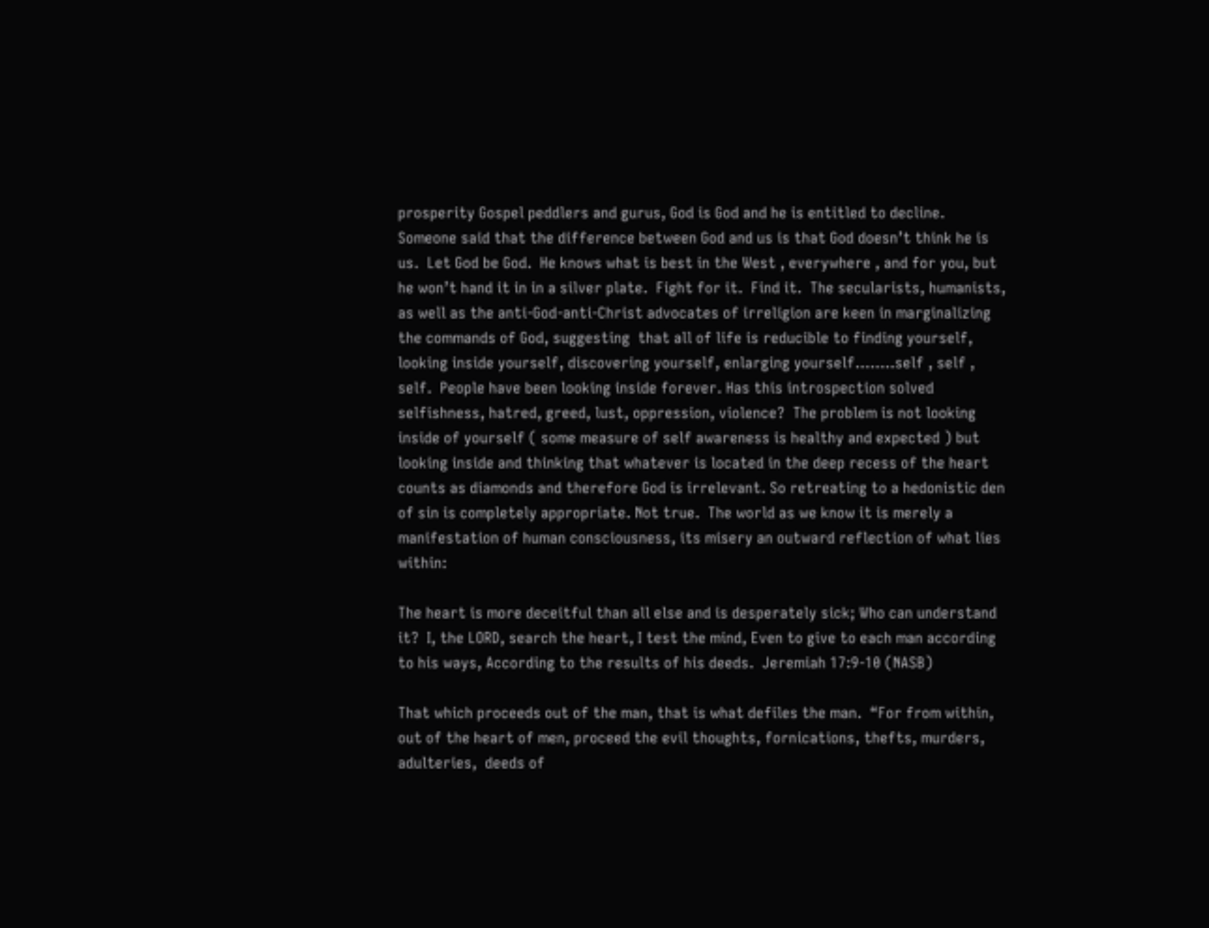prosperity Gospel peddlers and gurus, God is God and he is entitled to decline.  Someone said that the difference between God and us is that God doesn’t think he is us.  Let God be God.  He knows what is best in the West , everywhere , and for you, but he won’t hand it in in a silver plate.  Fight for it.  Find it.  The secularists, humanists, as well as the anti-God-anti-Christ advocates of irreligion are keen in marginalizing the commands of God, suggesting  that all of life is reducible to finding yourself, looking inside yourself, discovering yourself, enlarging yourself……..self , self , self.  People have been looking inside forever. Has this introspection solved selfishness, hatred, greed, lust, oppression, violence?  The problem is not looking inside of yourself ( some measure of self awareness is healthy and expected ) but looking inside and thinking that whatever is located in the deep recess of the heart counts as diamonds and therefore God is irrelevant. So retreating to a hedonistic den of sin is completely appropriate. Not true.  The world as we know it is merely a manifestation of human consciousness, its misery an outward reflection of what lies within:

The heart is more deceitful than all else and is desperately sick; Who can understand it?  I, the LORD, search the heart, I test the mind, Even to give to each man according to his ways, According to the results of his deeds.  Jeremiah 17:9-10 (NASB)

That which proceeds out of the man, that is what defiles the man.  “For from within, out of the heart of men, proceed the evil thoughts, fornications, thefts, murders, adulteries,  deeds of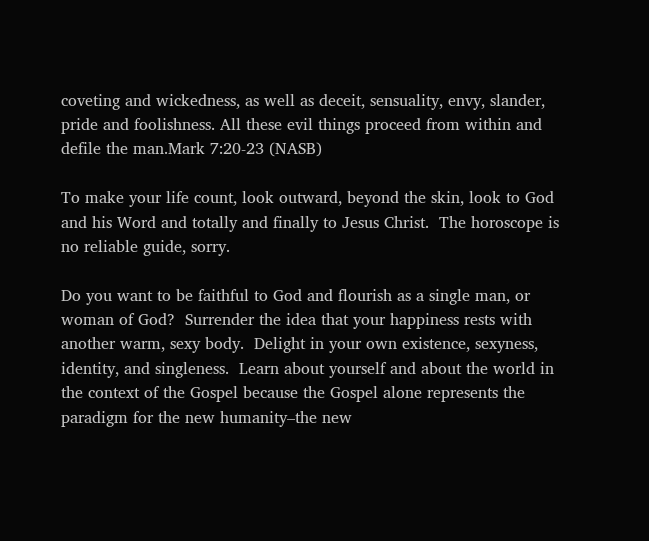coveting and wickedness, as well as deceit, sensuality, envy, slander, pride and foolishness. All these evil things proceed from within and defile the man.Mark 7:20-23 (NASB)

To make your life count, look outward, beyond the skin, look to God and his Word and totally and finally to Jesus Christ.  The horoscope is no reliable guide, sorry.

Do you want to be faithful to God and flourish as a single man, or woman of God?  Surrender the idea that your happiness rests with another warm, sexy body.  Delight in your own existence, sexyness, identity, and singleness.  Learn about yourself and about the world in the context of the Gospel because the Gospel alone represents the paradigm for the new humanity–the new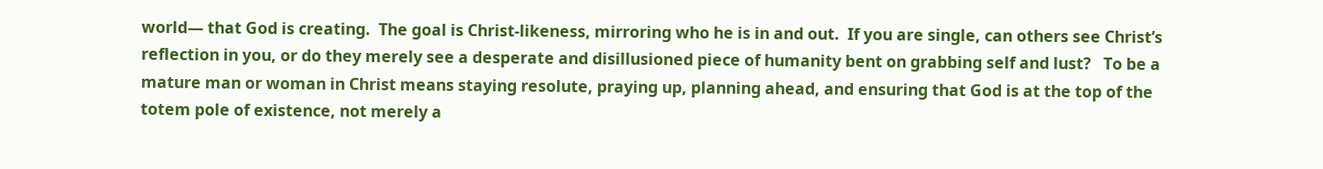world— that God is creating.  The goal is Christ-likeness, mirroring who he is in and out.  If you are single, can others see Christ’s reflection in you, or do they merely see a desperate and disillusioned piece of humanity bent on grabbing self and lust?   To be a mature man or woman in Christ means staying resolute, praying up, planning ahead, and ensuring that God is at the top of the totem pole of existence, not merely a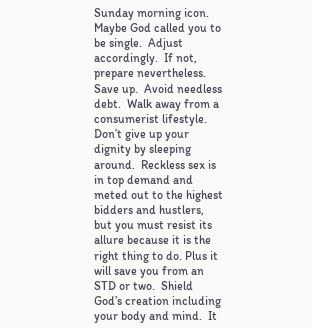Sunday morning icon.  Maybe God called you to be single.  Adjust accordingly.  If not, prepare nevertheless.  Save up.  Avoid needless debt.  Walk away from a consumerist lifestyle.  Don’t give up your dignity by sleeping around.  Reckless sex is in top demand and meted out to the highest bidders and hustlers, but you must resist its allure because it is the right thing to do. Plus it will save you from an STD or two.  Shield God’s creation including your body and mind.  It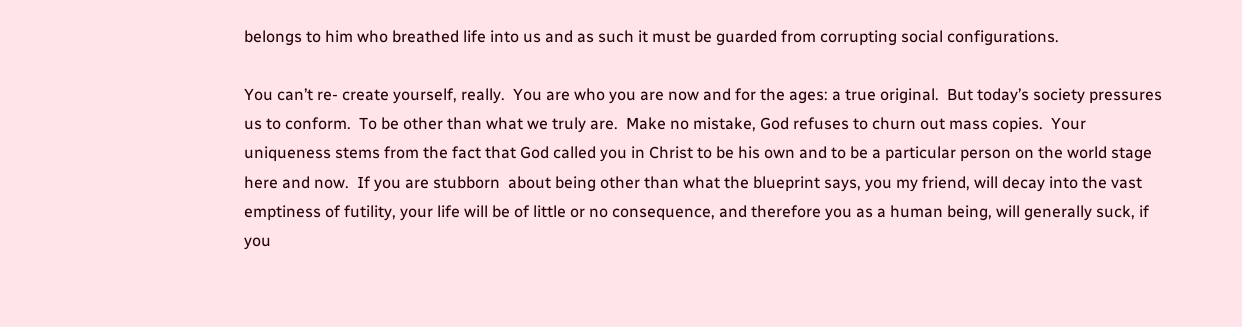belongs to him who breathed life into us and as such it must be guarded from corrupting social configurations.

You can’t re- create yourself, really.  You are who you are now and for the ages: a true original.  But today’s society pressures us to conform.  To be other than what we truly are.  Make no mistake, God refuses to churn out mass copies.  Your uniqueness stems from the fact that God called you in Christ to be his own and to be a particular person on the world stage here and now.  If you are stubborn  about being other than what the blueprint says, you my friend, will decay into the vast emptiness of futility, your life will be of little or no consequence, and therefore you as a human being, will generally suck, if you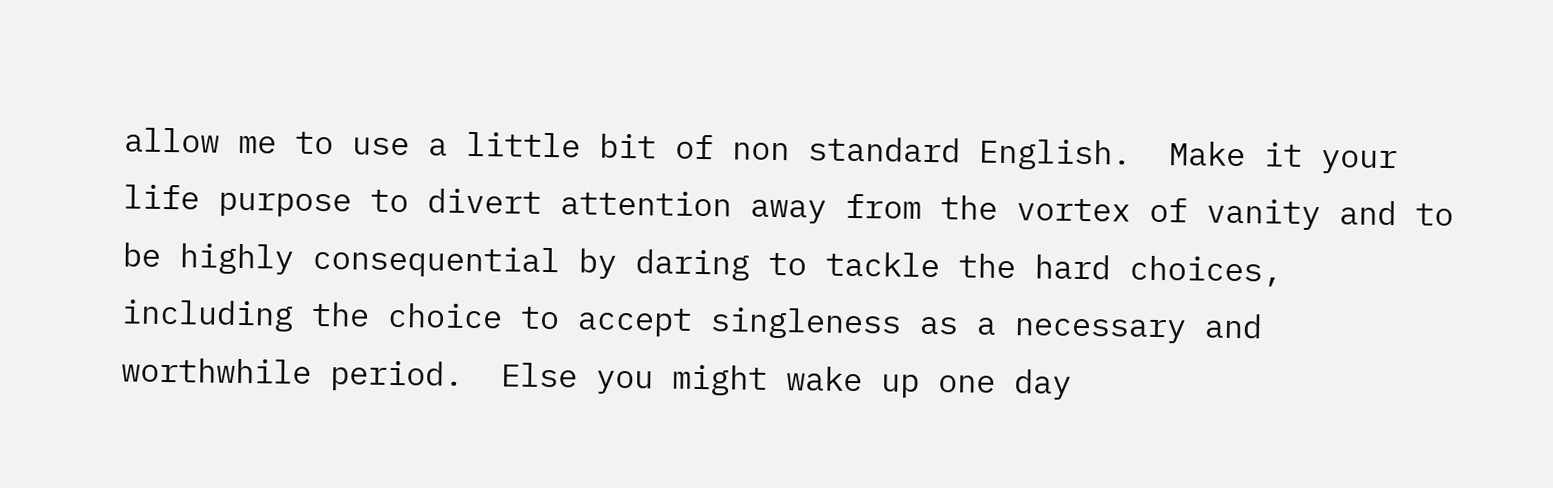allow me to use a little bit of non standard English.  Make it your life purpose to divert attention away from the vortex of vanity and to be highly consequential by daring to tackle the hard choices, including the choice to accept singleness as a necessary and worthwhile period.  Else you might wake up one day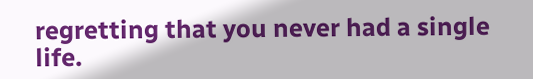regretting that you never had a single life.